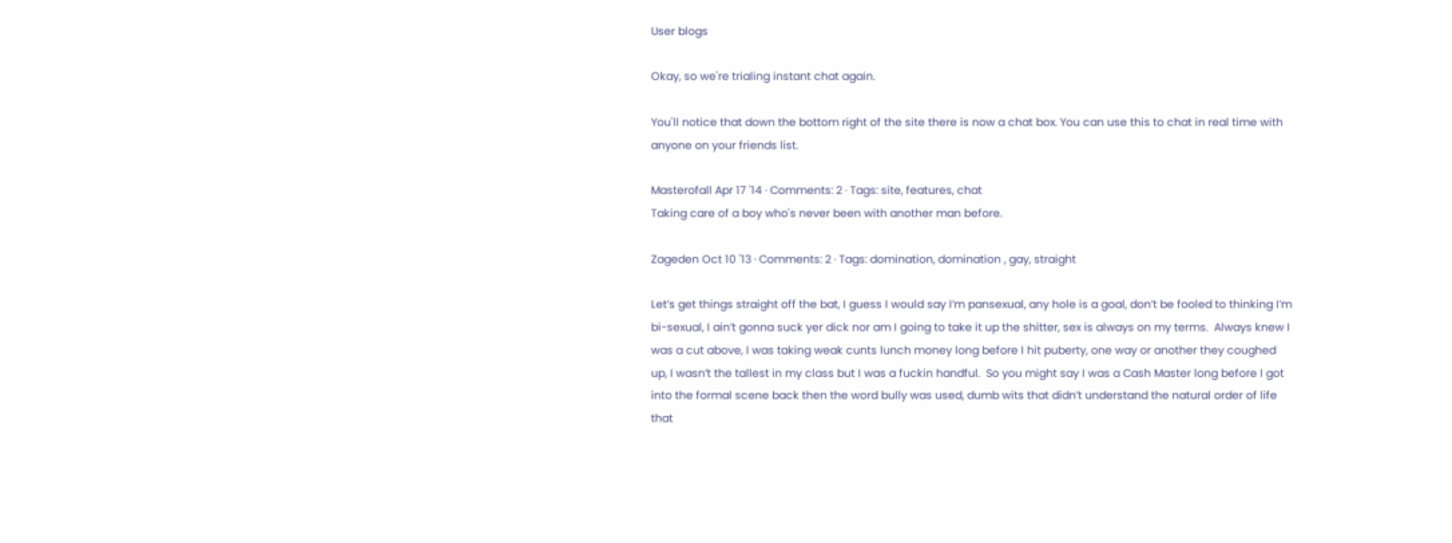User blogs

Okay, so we're trialing instant chat again.

You'll notice that down the bottom right of the site there is now a chat box. You can use this to chat in real time with anyone on your friends list.

Masterofall Apr 17 '14 · Comments: 2 · Tags: site, features, chat
Taking care of a boy who's never been with another man before.

Zageden Oct 10 '13 · Comments: 2 · Tags: domination, domination , gay, straight

Let’s get things straight off the bat, I guess I would say I’m pansexual, any hole is a goal, don’t be fooled to thinking I’m bi-sexual, I ain’t gonna suck yer dick nor am I going to take it up the shitter, sex is always on my terms.  Always knew I was a cut above, I was taking weak cunts lunch money long before I hit puberty, one way or another they coughed up, I wasn’t the tallest in my class but I was a fuckin handful.  So you might say I was a Cash Master long before I got into the formal scene back then the word bully was used, dumb wits that didn’t understand the natural order of life that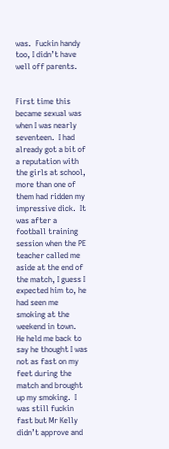was.  Fuckin handy too, I didn’t have well off parents.


First time this became sexual was when I was nearly seventeen.  I had already got a bit of a reputation with the girls at school, more than one of them had ridden my impressive dick.  It was after a football training session when the PE teacher called me aside at the end of the match, I guess I expected him to, he had seen me smoking at the weekend in town.  He held me back to say he thought I was not as fast on my feet during the match and brought up my smoking.  I was still fuckin fast but Mr Kelly didn’t approve and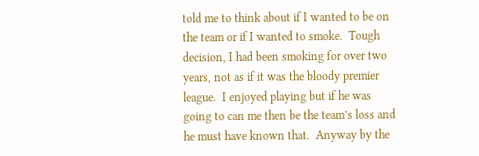told me to think about if I wanted to be on the team or if I wanted to smoke.  Tough decision, I had been smoking for over two years, not as if it was the bloody premier league.  I enjoyed playing but if he was going to can me then be the team’s loss and he must have known that.  Anyway by the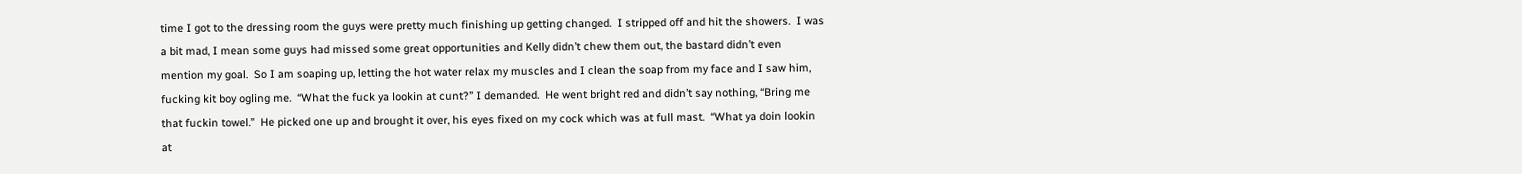time I got to the dressing room the guys were pretty much finishing up getting changed.  I stripped off and hit the showers.  I was a bit mad, I mean some guys had missed some great opportunities and Kelly didn’t chew them out, the bastard didn’t even mention my goal.  So I am soaping up, letting the hot water relax my muscles and I clean the soap from my face and I saw him, fucking kit boy ogling me.  “What the fuck ya lookin at cunt?” I demanded.  He went bright red and didn’t say nothing, “Bring me that fuckin towel.”  He picked one up and brought it over, his eyes fixed on my cock which was at full mast.  “What ya doin lookin at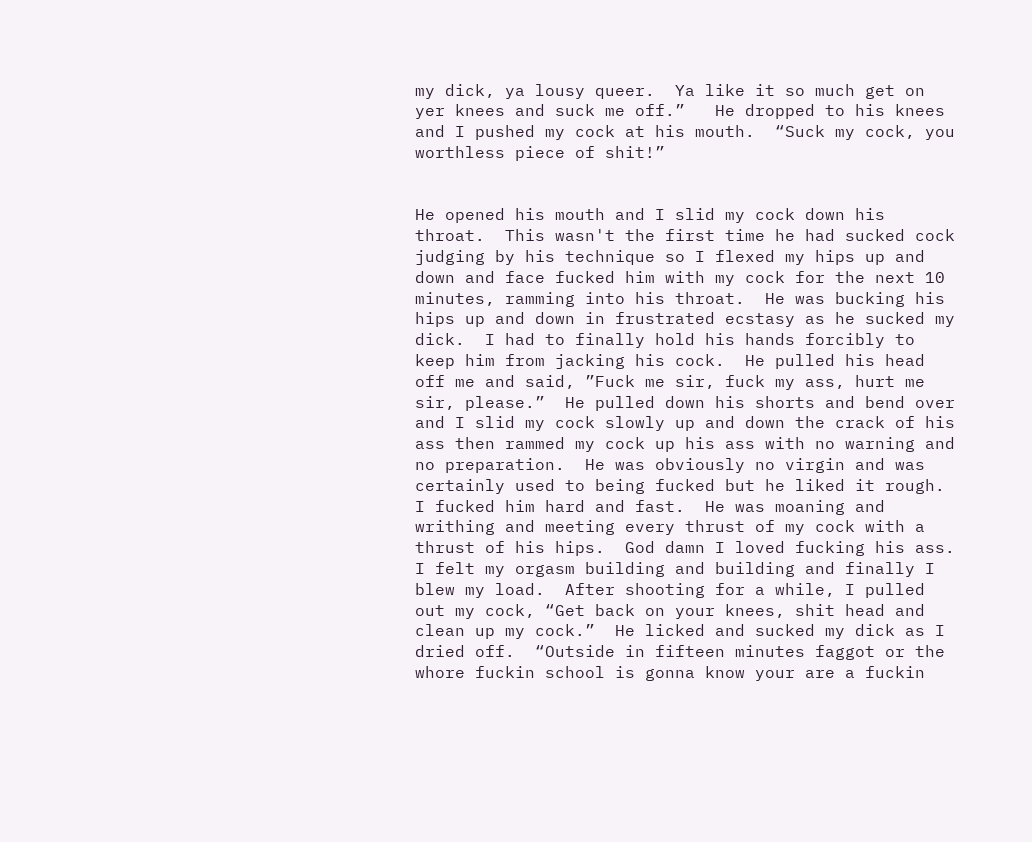my dick, ya lousy queer.  Ya like it so much get on yer knees and suck me off.”   He dropped to his knees and I pushed my cock at his mouth.  “Suck my cock, you worthless piece of shit!”


He opened his mouth and I slid my cock down his throat.  This wasn't the first time he had sucked cock judging by his technique so I flexed my hips up and down and face fucked him with my cock for the next 10 minutes, ramming into his throat.  He was bucking his hips up and down in frustrated ecstasy as he sucked my dick.  I had to finally hold his hands forcibly to keep him from jacking his cock.  He pulled his head off me and said, ”Fuck me sir, fuck my ass, hurt me sir, please.”  He pulled down his shorts and bend over and I slid my cock slowly up and down the crack of his ass then rammed my cock up his ass with no warning and no preparation.  He was obviously no virgin and was certainly used to being fucked but he liked it rough. I fucked him hard and fast.  He was moaning and writhing and meeting every thrust of my cock with a thrust of his hips.  God damn I loved fucking his ass.  I felt my orgasm building and building and finally I blew my load.  After shooting for a while, I pulled out my cock, “Get back on your knees, shit head and clean up my cock.”  He licked and sucked my dick as I dried off.  “Outside in fifteen minutes faggot or the whore fuckin school is gonna know your are a fuckin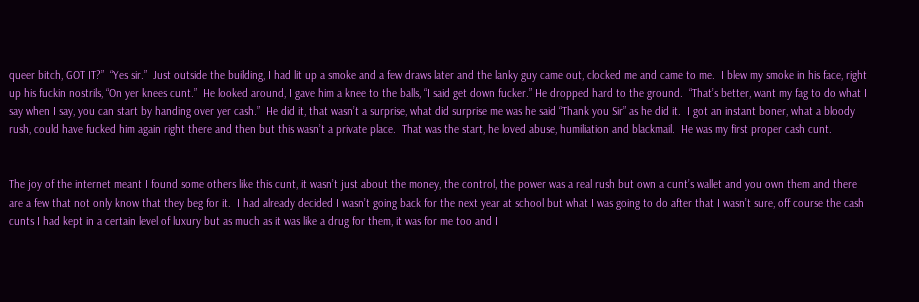queer bitch, GOT IT?”  “Yes sir.”  Just outside the building, I had lit up a smoke and a few draws later and the lanky guy came out, clocked me and came to me.  I blew my smoke in his face, right up his fuckin nostrils, “On yer knees cunt.”  He looked around, I gave him a knee to the balls, “I said get down fucker.” He dropped hard to the ground.  “That’s better, want my fag to do what I say when I say, you can start by handing over yer cash.”  He did it, that wasn’t a surprise, what did surprise me was he said “Thank you Sir” as he did it.  I got an instant boner, what a bloody rush, could have fucked him again right there and then but this wasn’t a private place.  That was the start, he loved abuse, humiliation and blackmail.  He was my first proper cash cunt.


The joy of the internet meant I found some others like this cunt, it wasn’t just about the money, the control, the power was a real rush but own a cunt’s wallet and you own them and there are a few that not only know that they beg for it.  I had already decided I wasn’t going back for the next year at school but what I was going to do after that I wasn’t sure, off course the cash cunts I had kept in a certain level of luxury but as much as it was like a drug for them, it was for me too and I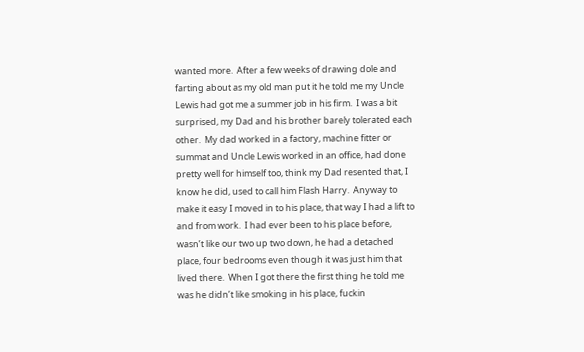wanted more.  After a few weeks of drawing dole and farting about as my old man put it he told me my Uncle Lewis had got me a summer job in his firm.  I was a bit surprised, my Dad and his brother barely tolerated each other.  My dad worked in a factory, machine fitter or summat and Uncle Lewis worked in an office, had done pretty well for himself too, think my Dad resented that, I know he did, used to call him Flash Harry.  Anyway to make it easy I moved in to his place, that way I had a lift to and from work.  I had ever been to his place before, wasn’t like our two up two down, he had a detached place, four bedrooms even though it was just him that lived there.  When I got there the first thing he told me was he didn’t like smoking in his place, fuckin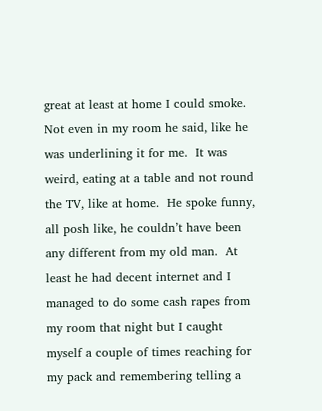great at least at home I could smoke.  Not even in my room he said, like he was underlining it for me.  It was weird, eating at a table and not round the TV, like at home.  He spoke funny, all posh like, he couldn’t have been any different from my old man.  At least he had decent internet and I managed to do some cash rapes from my room that night but I caught myself a couple of times reaching for my pack and remembering telling a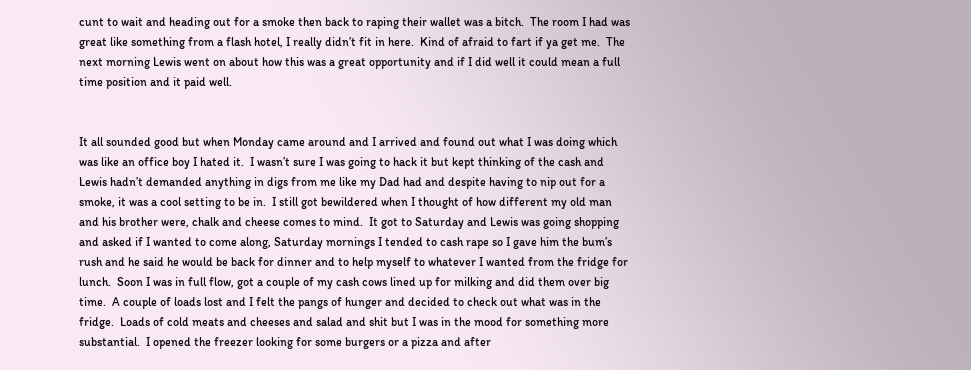cunt to wait and heading out for a smoke then back to raping their wallet was a bitch.  The room I had was great like something from a flash hotel, I really didn’t fit in here.  Kind of afraid to fart if ya get me.  The next morning Lewis went on about how this was a great opportunity and if I did well it could mean a full time position and it paid well.


It all sounded good but when Monday came around and I arrived and found out what I was doing which was like an office boy I hated it.  I wasn’t sure I was going to hack it but kept thinking of the cash and Lewis hadn’t demanded anything in digs from me like my Dad had and despite having to nip out for a smoke, it was a cool setting to be in.  I still got bewildered when I thought of how different my old man and his brother were, chalk and cheese comes to mind.  It got to Saturday and Lewis was going shopping and asked if I wanted to come along, Saturday mornings I tended to cash rape so I gave him the bum’s rush and he said he would be back for dinner and to help myself to whatever I wanted from the fridge for lunch.  Soon I was in full flow, got a couple of my cash cows lined up for milking and did them over big time.  A couple of loads lost and I felt the pangs of hunger and decided to check out what was in the fridge.  Loads of cold meats and cheeses and salad and shit but I was in the mood for something more substantial.  I opened the freezer looking for some burgers or a pizza and after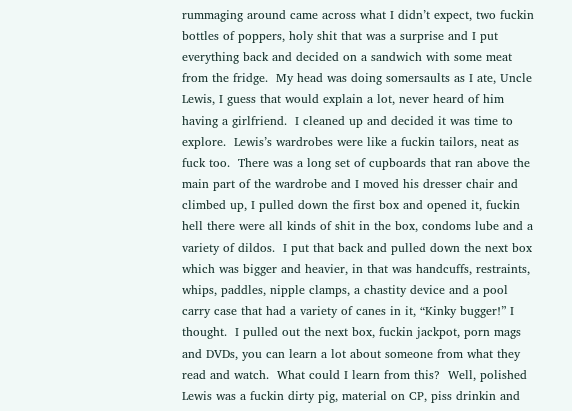rummaging around came across what I didn’t expect, two fuckin bottles of poppers, holy shit that was a surprise and I put everything back and decided on a sandwich with some meat from the fridge.  My head was doing somersaults as I ate, Uncle Lewis, I guess that would explain a lot, never heard of him having a girlfriend.  I cleaned up and decided it was time to explore.  Lewis’s wardrobes were like a fuckin tailors, neat as fuck too.  There was a long set of cupboards that ran above the main part of the wardrobe and I moved his dresser chair and climbed up, I pulled down the first box and opened it, fuckin hell there were all kinds of shit in the box, condoms lube and a variety of dildos.  I put that back and pulled down the next box which was bigger and heavier, in that was handcuffs, restraints, whips, paddles, nipple clamps, a chastity device and a pool carry case that had a variety of canes in it, “Kinky bugger!” I thought.  I pulled out the next box, fuckin jackpot, porn mags and DVDs, you can learn a lot about someone from what they read and watch.  What could I learn from this?  Well, polished Lewis was a fuckin dirty pig, material on CP, piss drinkin and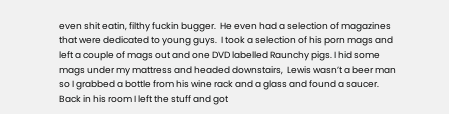even shit eatin, filthy fuckin bugger.  He even had a selection of magazines that were dedicated to young guys.  I took a selection of his porn mags and left a couple of mags out and one DVD labelled Raunchy pigs. I hid some mags under my mattress and headed downstairs,  Lewis wasn’t a beer man so I grabbed a bottle from his wine rack and a glass and found a saucer.  Back in his room I left the stuff and got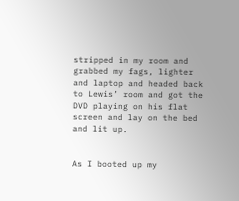stripped in my room and grabbed my fags, lighter and laptop and headed back to Lewis’ room and got the DVD playing on his flat screen and lay on the bed and lit up.


As I booted up my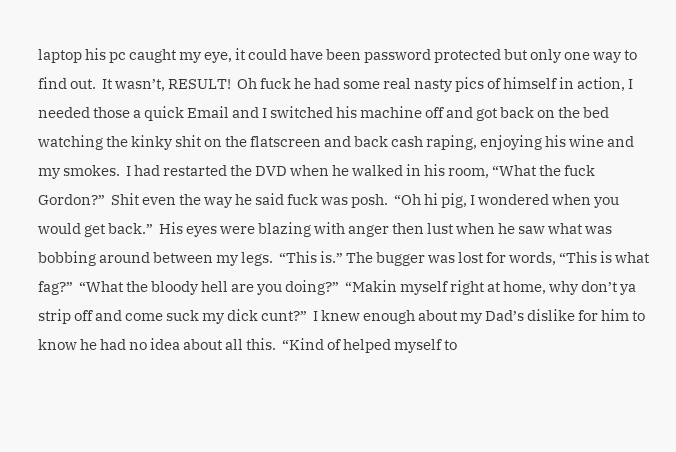laptop his pc caught my eye, it could have been password protected but only one way to find out.  It wasn’t, RESULT!  Oh fuck he had some real nasty pics of himself in action, I needed those a quick Email and I switched his machine off and got back on the bed watching the kinky shit on the flatscreen and back cash raping, enjoying his wine and my smokes.  I had restarted the DVD when he walked in his room, “What the fuck Gordon?”  Shit even the way he said fuck was posh.  “Oh hi pig, I wondered when you would get back.”  His eyes were blazing with anger then lust when he saw what was bobbing around between my legs.  “This is.” The bugger was lost for words, “This is what fag?”  “What the bloody hell are you doing?”  “Makin myself right at home, why don’t ya strip off and come suck my dick cunt?”  I knew enough about my Dad’s dislike for him to know he had no idea about all this.  “Kind of helped myself to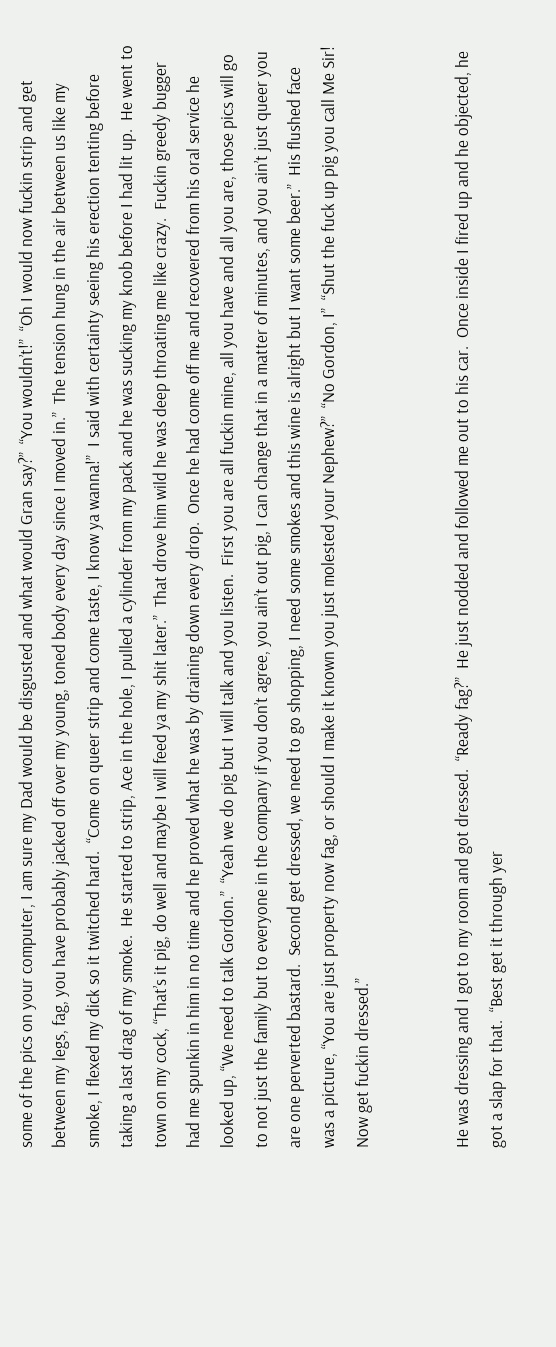some of the pics on your computer, I am sure my Dad would be disgusted and what would Gran say?”  “You wouldn’t!”  “Oh I would now fuckin strip and get between my legs, fag, you have probably jacked off over my young, toned body every day since I moved in.”  The tension hung in the air between us like my smoke, I flexed my dick so it twitched hard.  “Come on queer strip and come taste, I know ya wanna!”  I said with certainty seeing his erection tenting before taking a last drag of my smoke.  He started to strip, Ace in the hole, I pulled a cylinder from my pack and he was sucking my knob before I had lit up.  He went to town on my cock, “That’s it pig, do well and maybe I will feed ya my shit later.”  That drove him wild he was deep throating me like crazy.  Fuckin greedy bugger had me spunkin in him in no time and he proved what he was by draining down every drop.  Once he had come off me and recovered from his oral service he looked up, “We need to talk Gordon.”  “Yeah we do pig but I will talk and you listen.  First you are all fuckin mine, all you have and all you are, those pics will go to not just the family but to everyone in the company if you don’t agree, you ain’t out pig, I can change that in a matter of minutes, and you ain’t just queer you are one perverted bastard.  Second get dressed, we need to go shopping, I need some smokes and this wine is alright but I want some beer.”  His flushed face was a picture, “You are just property now fag, or should I make it known you just molested your Nephew?”  “No Gordon, I”  “Shut the fuck up pig you call Me Sir!  Now get fuckin dressed.”


He was dressing and I got to my room and got dressed.  “Ready fag?”  He just nodded and followed me out to his car.  Once inside I fired up and he objected, he got a slap for that.  “Best get it through yer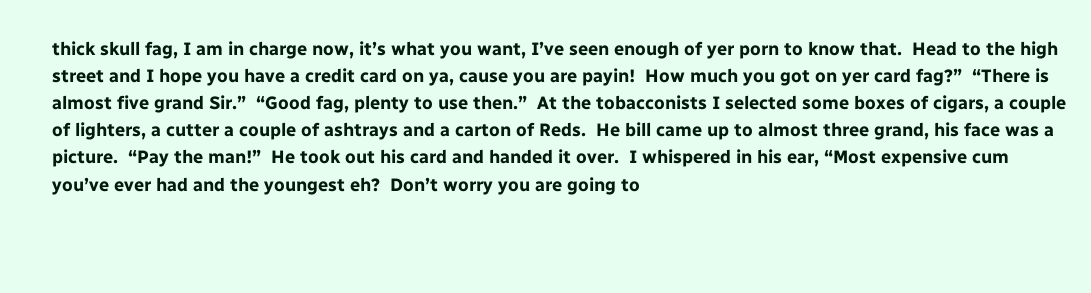thick skull fag, I am in charge now, it’s what you want, I’ve seen enough of yer porn to know that.  Head to the high street and I hope you have a credit card on ya, cause you are payin!  How much you got on yer card fag?”  “There is almost five grand Sir.”  “Good fag, plenty to use then.”  At the tobacconists I selected some boxes of cigars, a couple of lighters, a cutter a couple of ashtrays and a carton of Reds.  He bill came up to almost three grand, his face was a picture.  “Pay the man!”  He took out his card and handed it over.  I whispered in his ear, “Most expensive cum you’ve ever had and the youngest eh?  Don’t worry you are going to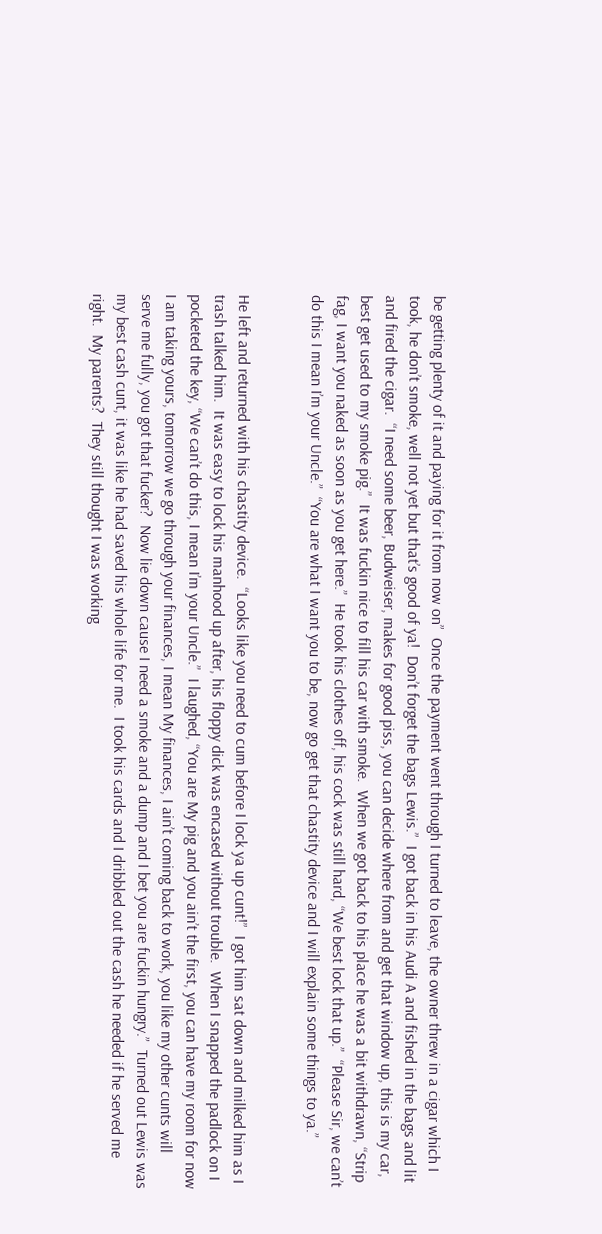be getting plenty of it and paying for it from now on”  Once the payment went through I turned to leave, the owner threw in a cigar which I took, he don’t smoke, well not yet but that’s good of ya!  Don’t forget the bags Lewis.”  I got back in his Audi A and fished in the bags and lit and fired the cigar.  “I need some beer, Budweiser, makes for good piss, you can decide where from and get that window up, this is my car, best get used to my smoke pig.”  It was fuckin nice to fill his car with smoke.  When we got back to his place he was a bit withdrawn, “Strip fag, I want you naked as soon as you get here.”  He took his clothes off, his cock was still hard, “We best lock that up.”  “Please Sir, we can’t do this I mean I’m your Uncle.”  “You are what I want you to be, now go get that chastity device and I will explain some things to ya.”


He left and returned with his chastity device.  “Looks like you need to cum before I lock ya up cunt!”  I got him sat down and milked him as I trash talked him.  It was easy to lock his manhood up after, his floppy dick was encased without trouble.  When I snapped the padlock on I pocketed the key, “We can’t do this, I mean I’m your Uncle.”  I laughed, “You are My pig and you ain’t the first, you can have my room for now I am taking yours, tomorrow we go through your finances, I mean My finances, I ain’t coming back to work, you like my other cunts will serve me fully, you got that fucker?  Now lie down cause I need a smoke and a dump and I bet you are fuckin hungry.”  Turned out Lewis was my best cash cunt, it was like he had saved his whole life for me.  I took his cards and I dribbled out the cash he needed if he served me right.  My parents?  They still thought I was working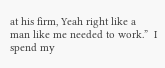at his firm, Yeah right like a man like me needed to work.”  I spend my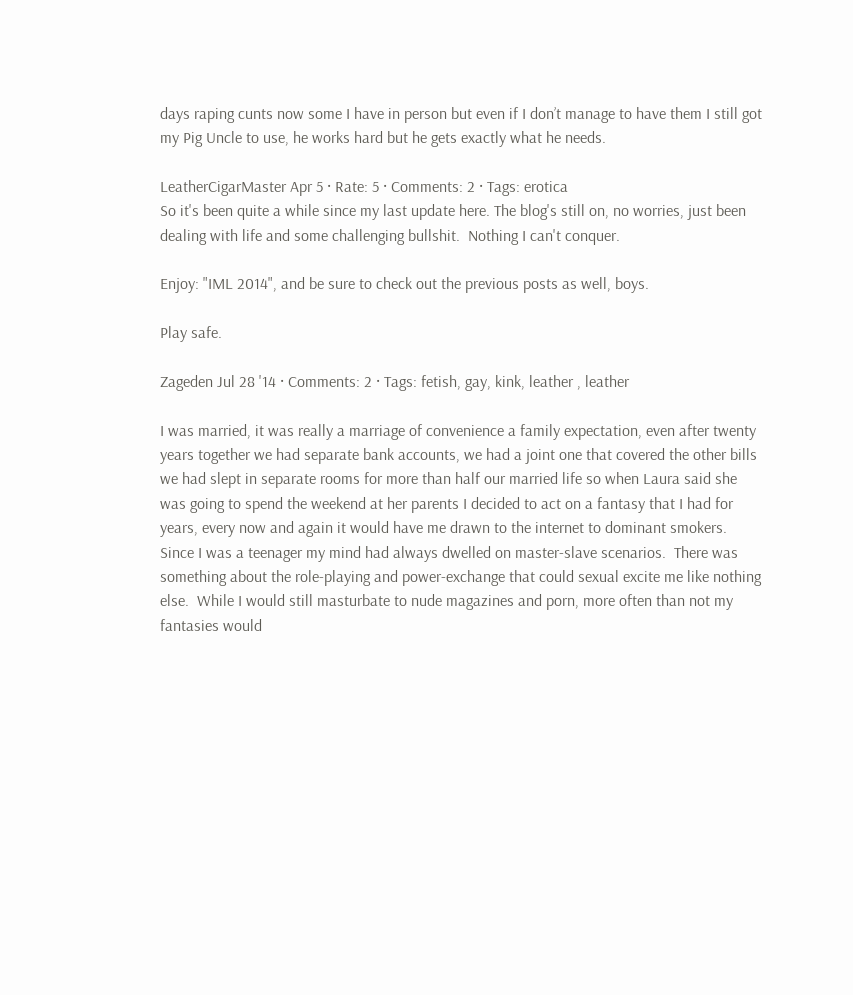days raping cunts now some I have in person but even if I don’t manage to have them I still got my Pig Uncle to use, he works hard but he gets exactly what he needs.

LeatherCigarMaster Apr 5 · Rate: 5 · Comments: 2 · Tags: erotica
So it's been quite a while since my last update here. The blog's still on, no worries, just been dealing with life and some challenging bullshit.  Nothing I can't conquer.

Enjoy: "IML 2014", and be sure to check out the previous posts as well, boys.

Play safe.

Zageden Jul 28 '14 · Comments: 2 · Tags: fetish, gay, kink, leather , leather

I was married, it was really a marriage of convenience a family expectation, even after twenty years together we had separate bank accounts, we had a joint one that covered the other bills we had slept in separate rooms for more than half our married life so when Laura said she was going to spend the weekend at her parents I decided to act on a fantasy that I had for years, every now and again it would have me drawn to the internet to dominant smokers.  Since I was a teenager my mind had always dwelled on master-slave scenarios.  There was something about the role-playing and power-exchange that could sexual excite me like nothing else.  While I would still masturbate to nude magazines and porn, more often than not my fantasies would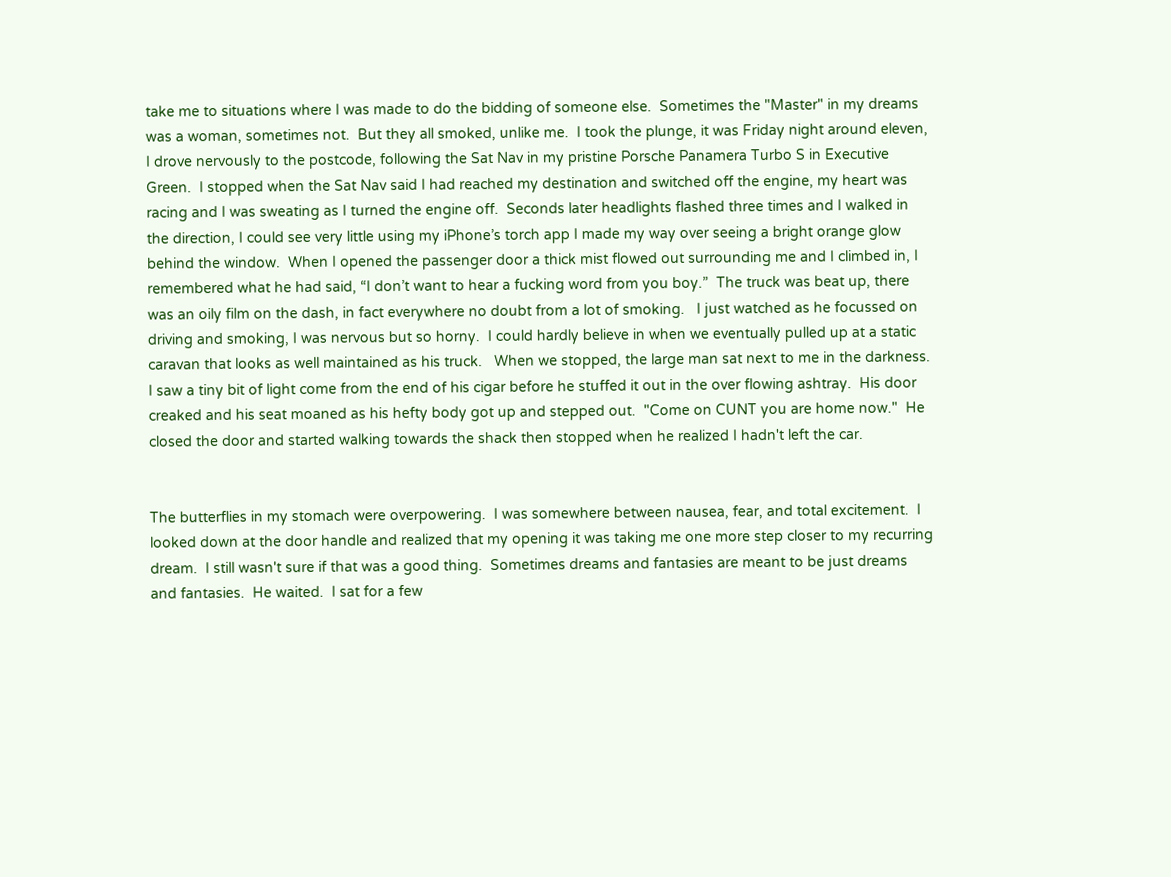take me to situations where I was made to do the bidding of someone else.  Sometimes the "Master" in my dreams was a woman, sometimes not.  But they all smoked, unlike me.  I took the plunge, it was Friday night around eleven, I drove nervously to the postcode, following the Sat Nav in my pristine Porsche Panamera Turbo S in Executive Green.  I stopped when the Sat Nav said I had reached my destination and switched off the engine, my heart was racing and I was sweating as I turned the engine off.  Seconds later headlights flashed three times and I walked in the direction, I could see very little using my iPhone’s torch app I made my way over seeing a bright orange glow behind the window.  When I opened the passenger door a thick mist flowed out surrounding me and I climbed in, I remembered what he had said, “I don’t want to hear a fucking word from you boy.”  The truck was beat up, there was an oily film on the dash, in fact everywhere no doubt from a lot of smoking.   I just watched as he focussed on driving and smoking, I was nervous but so horny.  I could hardly believe in when we eventually pulled up at a static caravan that looks as well maintained as his truck.   When we stopped, the large man sat next to me in the darkness.  I saw a tiny bit of light come from the end of his cigar before he stuffed it out in the over flowing ashtray.  His door creaked and his seat moaned as his hefty body got up and stepped out.  "Come on CUNT you are home now."  He closed the door and started walking towards the shack then stopped when he realized I hadn't left the car.


The butterflies in my stomach were overpowering.  I was somewhere between nausea, fear, and total excitement.  I looked down at the door handle and realized that my opening it was taking me one more step closer to my recurring dream.  I still wasn't sure if that was a good thing.  Sometimes dreams and fantasies are meant to be just dreams and fantasies.  He waited.  I sat for a few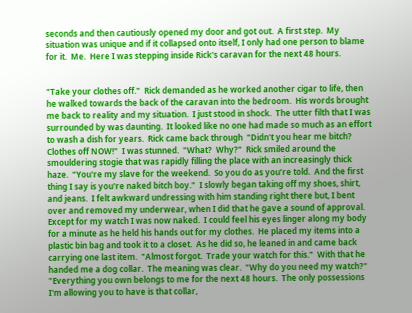seconds and then cautiously opened my door and got out.  A first step.  My situation was unique and if it collapsed onto itself, I only had one person to blame for it.  Me.  Here I was stepping inside Rick's caravan for the next 48 hours.


"Take your clothes off."  Rick demanded as he worked another cigar to life, then he walked towards the back of the caravan into the bedroom.  His words brought me back to reality and my situation.  I just stood in shock.  The utter filth that I was surrounded by was daunting.  It looked like no one had made so much as an effort to wash a dish for years.  Rick came back through  "Didn't you hear me bitch?  Clothes off NOW!"  I was stunned.  "What?  Why?"  Rick smiled around the smouldering stogie that was rapidly filling the place with an increasingly thick haze.  "You're my slave for the weekend.  So you do as you’re told.  And the first thing I say is you're naked bitch boy."  I slowly began taking off my shoes, shirt, and jeans.  I felt awkward undressing with him standing right there but, I bent over and removed my underwear, when I did that he gave a sound of approval.  Except for my watch I was now naked.  I could feel his eyes linger along my body for a minute as he held his hands out for my clothes.  He placed my items into a plastic bin bag and took it to a closet.  As he did so, he leaned in and came back carrying one last item.  "Almost forgot.  Trade your watch for this."  With that he handed me a dog collar.  The meaning was clear.  "Why do you need my watch?"  "Everything you own belongs to me for the next 48 hours.  The only possessions I'm allowing you to have is that collar,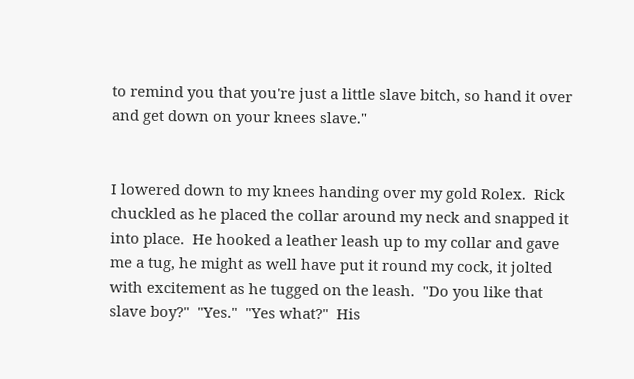to remind you that you're just a little slave bitch, so hand it over and get down on your knees slave."


I lowered down to my knees handing over my gold Rolex.  Rick chuckled as he placed the collar around my neck and snapped it into place.  He hooked a leather leash up to my collar and gave me a tug, he might as well have put it round my cock, it jolted with excitement as he tugged on the leash.  "Do you like that slave boy?"  "Yes."  "Yes what?"  His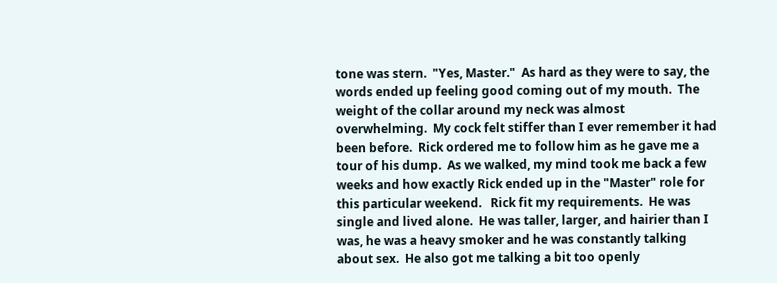tone was stern.  "Yes, Master."  As hard as they were to say, the words ended up feeling good coming out of my mouth.  The weight of the collar around my neck was almost overwhelming.  My cock felt stiffer than I ever remember it had been before.  Rick ordered me to follow him as he gave me a tour of his dump.  As we walked, my mind took me back a few weeks and how exactly Rick ended up in the "Master" role for this particular weekend.   Rick fit my requirements.  He was single and lived alone.  He was taller, larger, and hairier than I was, he was a heavy smoker and he was constantly talking about sex.  He also got me talking a bit too openly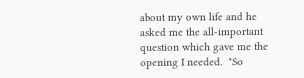about my own life and he asked me the all-important question which gave me the opening I needed.  "So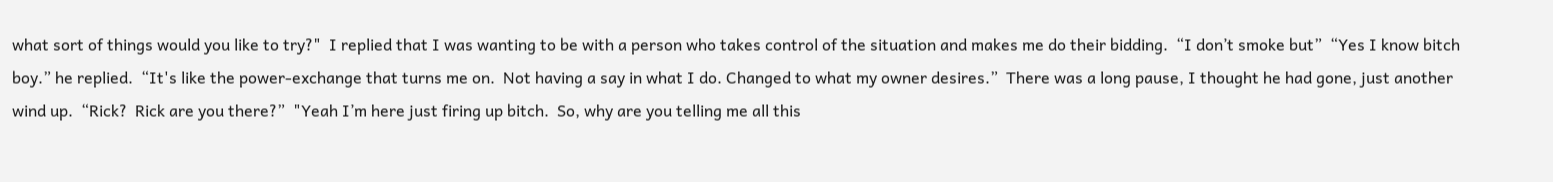what sort of things would you like to try?"  I replied that I was wanting to be with a person who takes control of the situation and makes me do their bidding.  “I don’t smoke but”  “Yes I know bitch boy.” he replied.  “It's like the power-exchange that turns me on.  Not having a say in what I do. Changed to what my owner desires.”  There was a long pause, I thought he had gone, just another wind up.  “Rick?  Rick are you there?”  "Yeah I’m here just firing up bitch.  So, why are you telling me all this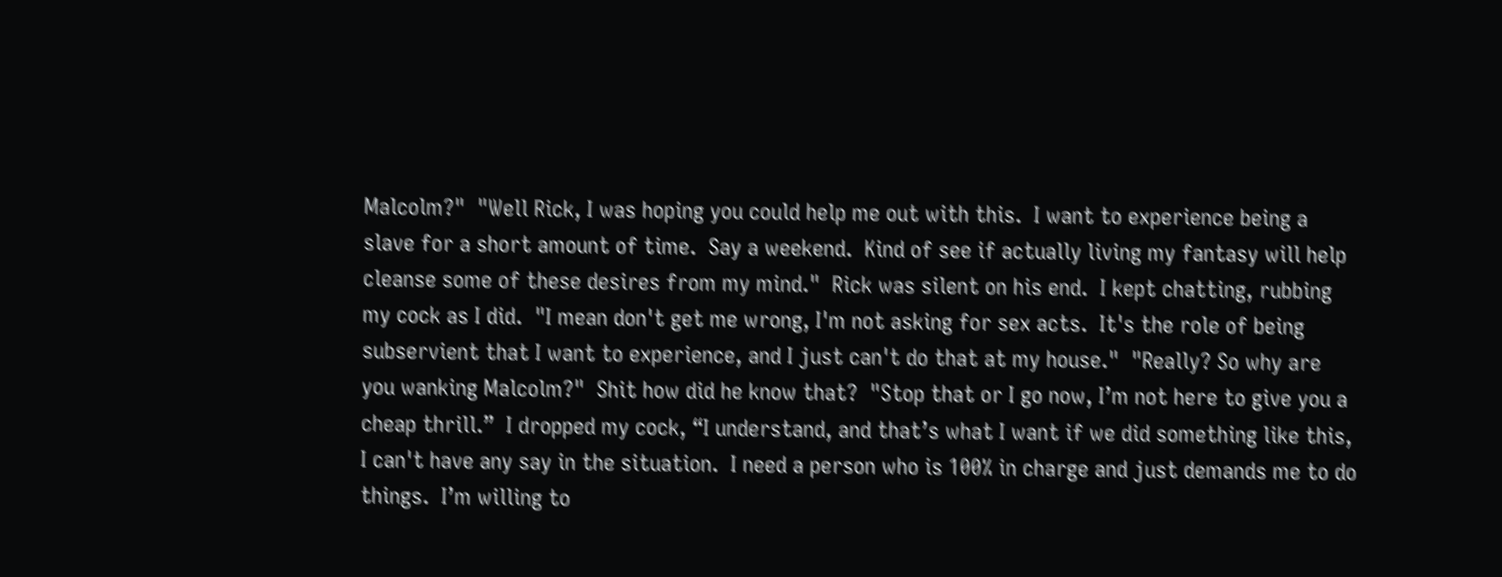Malcolm?"  "Well Rick, I was hoping you could help me out with this.  I want to experience being a slave for a short amount of time.  Say a weekend.  Kind of see if actually living my fantasy will help cleanse some of these desires from my mind."  Rick was silent on his end.  I kept chatting, rubbing my cock as I did.  "I mean don't get me wrong, I'm not asking for sex acts.  It's the role of being subservient that I want to experience, and I just can't do that at my house."  "Really? So why are you wanking Malcolm?"  Shit how did he know that?  "Stop that or I go now, I’m not here to give you a cheap thrill.”  I dropped my cock, “I understand, and that’s what I want if we did something like this, I can't have any say in the situation.  I need a person who is 100% in charge and just demands me to do things.  I’m willing to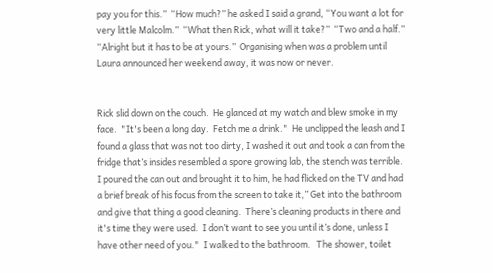pay you for this.”  “How much?” he asked I said a grand, “You want a lot for very little Malcolm.”  “What then Rick, what will it take?”  “Two and a half.”  “Alright but it has to be at yours.”  Organising when was a problem until Laura announced her weekend away, it was now or never.


Rick slid down on the couch.  He glanced at my watch and blew smoke in my face.  "It's been a long day.  Fetch me a drink."  He unclipped the leash and I found a glass that was not too dirty, I washed it out and took a can from the fridge that’s insides resembled a spore growing lab, the stench was terrible.  I poured the can out and brought it to him, he had flicked on the TV and had a brief break of his focus from the screen to take it,” Get into the bathroom and give that thing a good cleaning.  There’s cleaning products in there and it's time they were used.  I don’t want to see you until it’s done, unless I have other need of you."  I walked to the bathroom.   The shower, toilet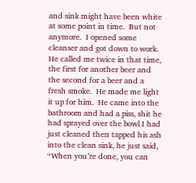and sink might have been white at some point in time.  But not anymore.  I opened some cleanser and got down to work.  He called me twice in that time, the first for another beer and the second for a beer and a fresh smoke.  He made me light it up for him.  He came into the bathroom and had a piss, shit he had sprayed over the bowl I had just cleaned then tapped his ash into the clean sink, he just said, “When you’re done, you can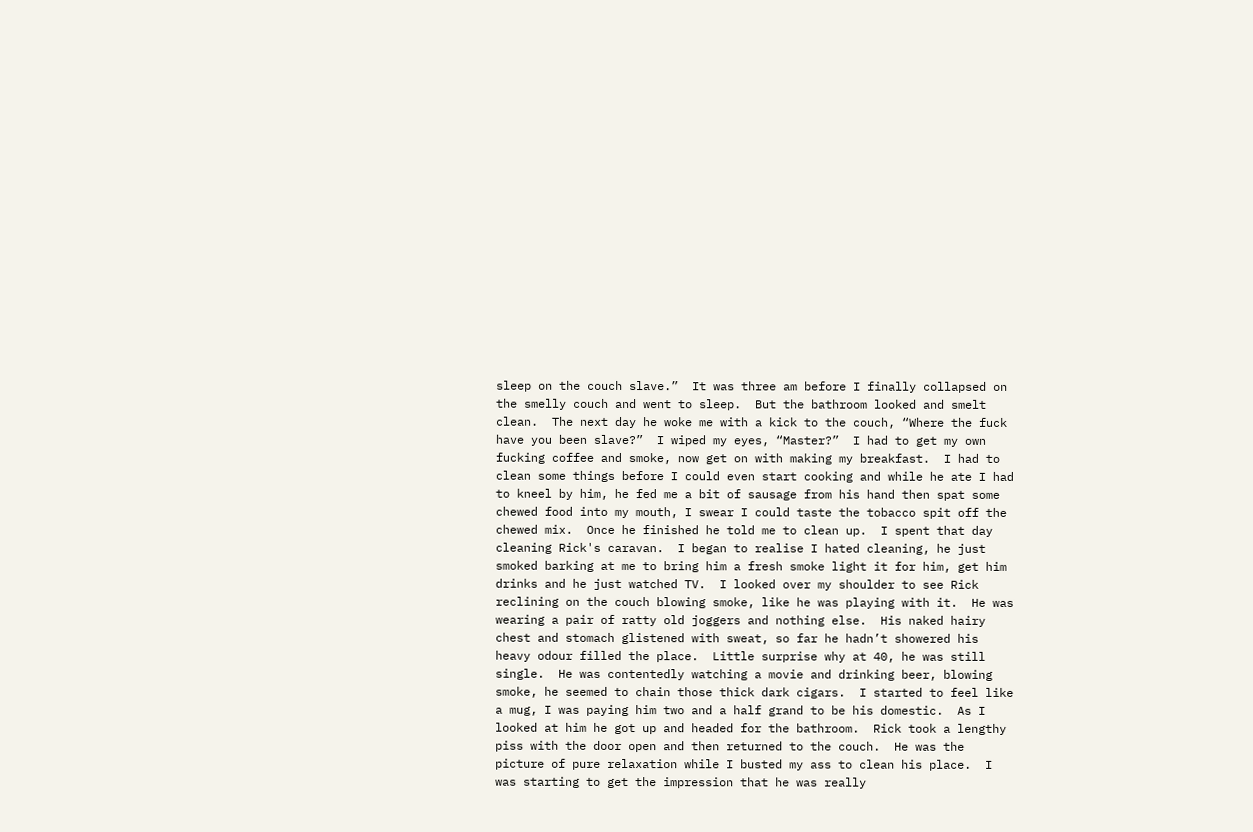sleep on the couch slave.”  It was three am before I finally collapsed on the smelly couch and went to sleep.  But the bathroom looked and smelt clean.  The next day he woke me with a kick to the couch, “Where the fuck have you been slave?”  I wiped my eyes, “Master?”  I had to get my own fucking coffee and smoke, now get on with making my breakfast.  I had to clean some things before I could even start cooking and while he ate I had to kneel by him, he fed me a bit of sausage from his hand then spat some chewed food into my mouth, I swear I could taste the tobacco spit off the chewed mix.  Once he finished he told me to clean up.  I spent that day cleaning Rick's caravan.  I began to realise I hated cleaning, he just smoked barking at me to bring him a fresh smoke light it for him, get him drinks and he just watched TV.  I looked over my shoulder to see Rick reclining on the couch blowing smoke, like he was playing with it.  He was wearing a pair of ratty old joggers and nothing else.  His naked hairy chest and stomach glistened with sweat, so far he hadn’t showered his heavy odour filled the place.  Little surprise why at 40, he was still single.  He was contentedly watching a movie and drinking beer, blowing smoke, he seemed to chain those thick dark cigars.  I started to feel like a mug, I was paying him two and a half grand to be his domestic.  As I looked at him he got up and headed for the bathroom.  Rick took a lengthy piss with the door open and then returned to the couch.  He was the picture of pure relaxation while I busted my ass to clean his place.  I was starting to get the impression that he was really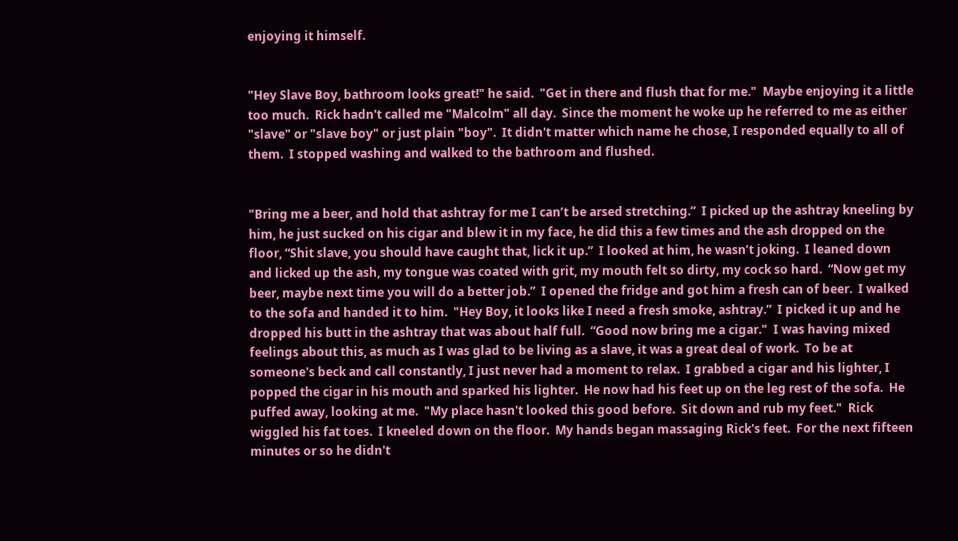enjoying it himself.


"Hey Slave Boy, bathroom looks great!" he said.  "Get in there and flush that for me."  Maybe enjoying it a little too much.  Rick hadn't called me "Malcolm" all day.  Since the moment he woke up he referred to me as either "slave" or "slave boy" or just plain "boy".  It didn't matter which name he chose, I responded equally to all of them.  I stopped washing and walked to the bathroom and flushed.


"Bring me a beer, and hold that ashtray for me I can’t be arsed stretching.”  I picked up the ashtray kneeling by him, he just sucked on his cigar and blew it in my face, he did this a few times and the ash dropped on the floor, “Shit slave, you should have caught that, lick it up.”  I looked at him, he wasn’t joking.  I leaned down and licked up the ash, my tongue was coated with grit, my mouth felt so dirty, my cock so hard.  “Now get my beer, maybe next time you will do a better job.”  I opened the fridge and got him a fresh can of beer.  I walked to the sofa and handed it to him.  "Hey Boy, it looks like I need a fresh smoke, ashtray.”  I picked it up and he dropped his butt in the ashtray that was about half full.  “Good now bring me a cigar."  I was having mixed feelings about this, as much as I was glad to be living as a slave, it was a great deal of work.  To be at someone's beck and call constantly, I just never had a moment to relax.  I grabbed a cigar and his lighter, I popped the cigar in his mouth and sparked his lighter.  He now had his feet up on the leg rest of the sofa.  He puffed away, looking at me.  "My place hasn't looked this good before.  Sit down and rub my feet."  Rick wiggled his fat toes.  I kneeled down on the floor.  My hands began massaging Rick's feet.  For the next fifteen minutes or so he didn't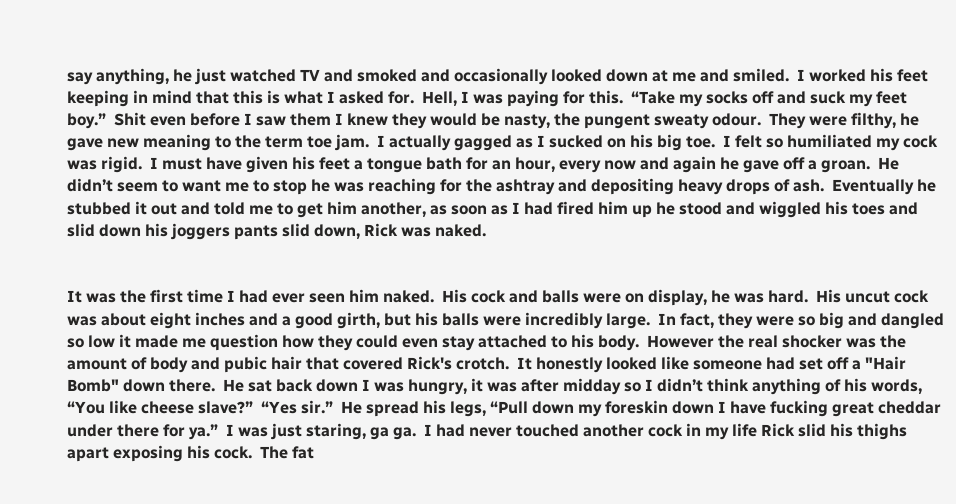say anything, he just watched TV and smoked and occasionally looked down at me and smiled.  I worked his feet keeping in mind that this is what I asked for.  Hell, I was paying for this.  “Take my socks off and suck my feet boy.”  Shit even before I saw them I knew they would be nasty, the pungent sweaty odour.  They were filthy, he gave new meaning to the term toe jam.  I actually gagged as I sucked on his big toe.  I felt so humiliated my cock was rigid.  I must have given his feet a tongue bath for an hour, every now and again he gave off a groan.  He didn’t seem to want me to stop he was reaching for the ashtray and depositing heavy drops of ash.  Eventually he stubbed it out and told me to get him another, as soon as I had fired him up he stood and wiggled his toes and slid down his joggers pants slid down, Rick was naked.


It was the first time I had ever seen him naked.  His cock and balls were on display, he was hard.  His uncut cock was about eight inches and a good girth, but his balls were incredibly large.  In fact, they were so big and dangled so low it made me question how they could even stay attached to his body.  However the real shocker was the amount of body and pubic hair that covered Rick's crotch.  It honestly looked like someone had set off a "Hair Bomb" down there.  He sat back down I was hungry, it was after midday so I didn’t think anything of his words, “You like cheese slave?”  “Yes sir.”  He spread his legs, “Pull down my foreskin down I have fucking great cheddar under there for ya.”  I was just staring, ga ga.  I had never touched another cock in my life Rick slid his thighs apart exposing his cock.  The fat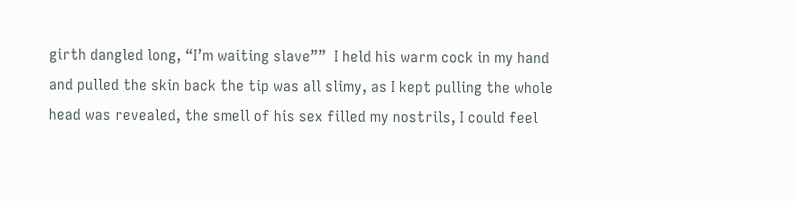girth dangled long, “I’m waiting slave””  I held his warm cock in my hand and pulled the skin back the tip was all slimy, as I kept pulling the whole head was revealed, the smell of his sex filled my nostrils, I could feel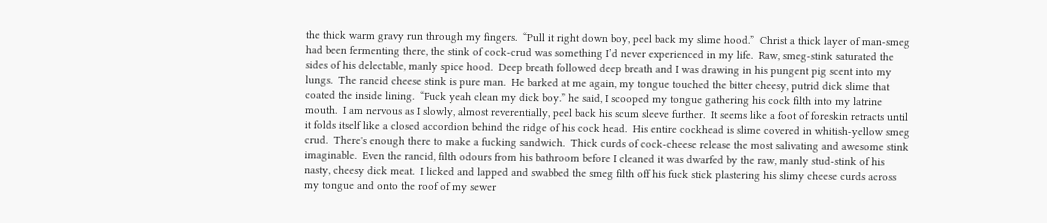the thick warm gravy run through my fingers.  “Pull it right down boy, peel back my slime hood.”  Christ a thick layer of man-smeg had been fermenting there, the stink of cock-crud was something I’d never experienced in my life.  Raw, smeg-stink saturated the sides of his delectable, manly spice hood.  Deep breath followed deep breath and I was drawing in his pungent pig scent into my lungs.  The rancid cheese stink is pure man.  He barked at me again, my tongue touched the bitter cheesy, putrid dick slime that coated the inside lining.  “Fuck yeah clean my dick boy.” he said, I scooped my tongue gathering his cock filth into my latrine mouth.  I am nervous as I slowly, almost reverentially, peel back his scum sleeve further.  It seems like a foot of foreskin retracts until it folds itself like a closed accordion behind the ridge of his cock head.  His entire cockhead is slime covered in whitish-yellow smeg crud.  There's enough there to make a fucking sandwich.  Thick curds of cock-cheese release the most salivating and awesome stink imaginable.  Even the rancid, filth odours from his bathroom before I cleaned it was dwarfed by the raw, manly stud-stink of his nasty, cheesy dick meat.  I licked and lapped and swabbed the smeg filth off his fuck stick plastering his slimy cheese curds across my tongue and onto the roof of my sewer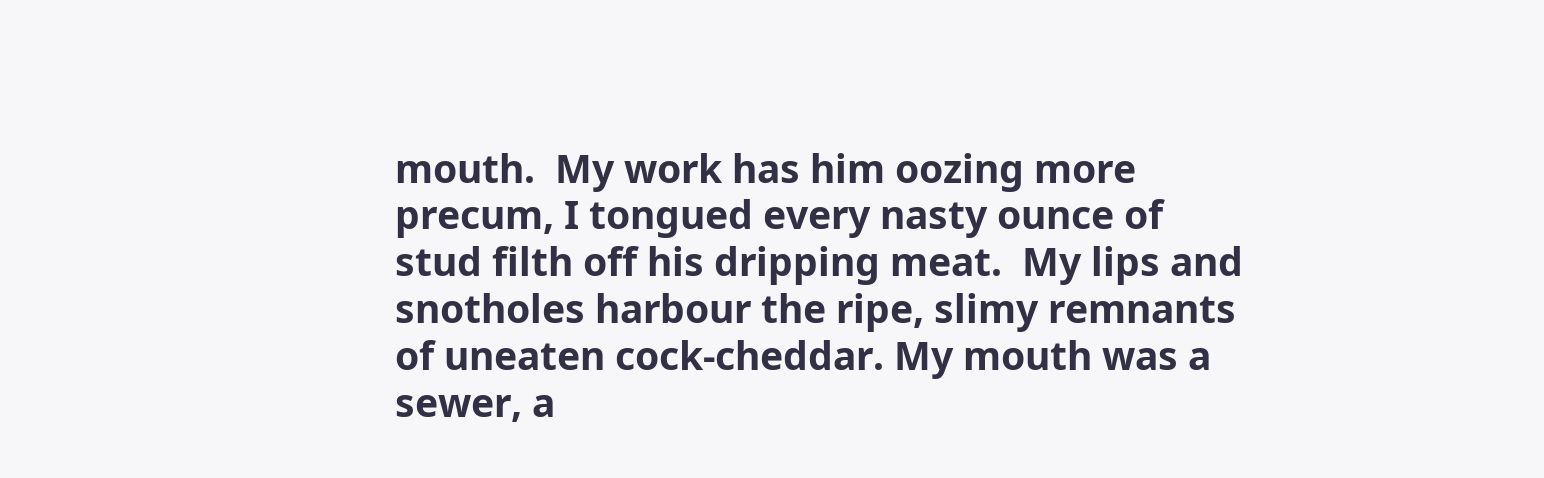mouth.  My work has him oozing more precum, I tongued every nasty ounce of stud filth off his dripping meat.  My lips and snotholes harbour the ripe, slimy remnants of uneaten cock-cheddar. My mouth was a sewer, a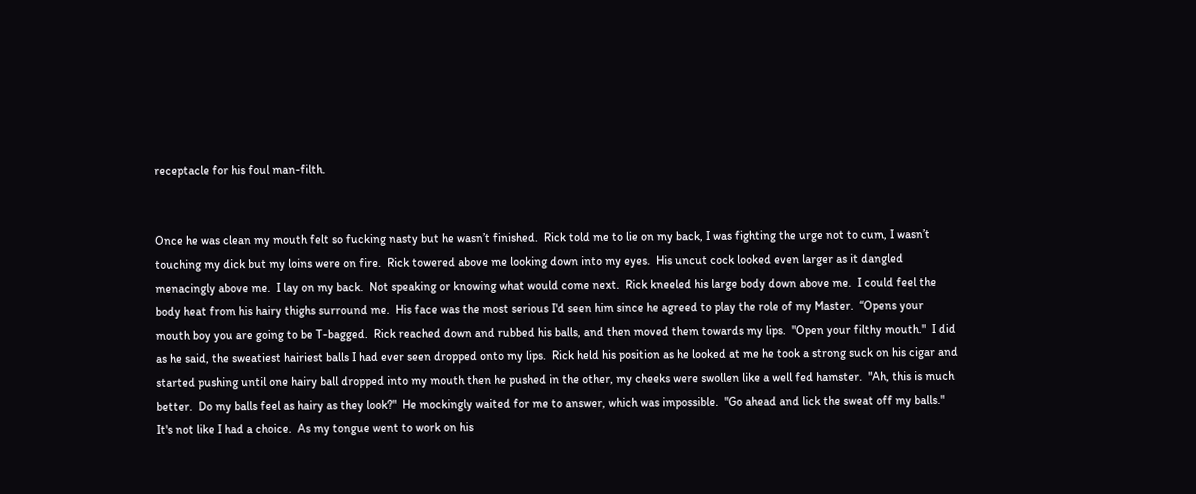receptacle for his foul man-filth.


Once he was clean my mouth felt so fucking nasty but he wasn’t finished.  Rick told me to lie on my back, I was fighting the urge not to cum, I wasn’t touching my dick but my loins were on fire.  Rick towered above me looking down into my eyes.  His uncut cock looked even larger as it dangled menacingly above me.  I lay on my back.  Not speaking or knowing what would come next.  Rick kneeled his large body down above me.  I could feel the body heat from his hairy thighs surround me.  His face was the most serious I'd seen him since he agreed to play the role of my Master.  “Opens your mouth boy you are going to be T-bagged.  Rick reached down and rubbed his balls, and then moved them towards my lips.  "Open your filthy mouth."  I did as he said, the sweatiest hairiest balls I had ever seen dropped onto my lips.  Rick held his position as he looked at me he took a strong suck on his cigar and started pushing until one hairy ball dropped into my mouth then he pushed in the other, my cheeks were swollen like a well fed hamster.  "Ah, this is much better.  Do my balls feel as hairy as they look?"  He mockingly waited for me to answer, which was impossible.  "Go ahead and lick the sweat off my balls."  It's not like I had a choice.  As my tongue went to work on his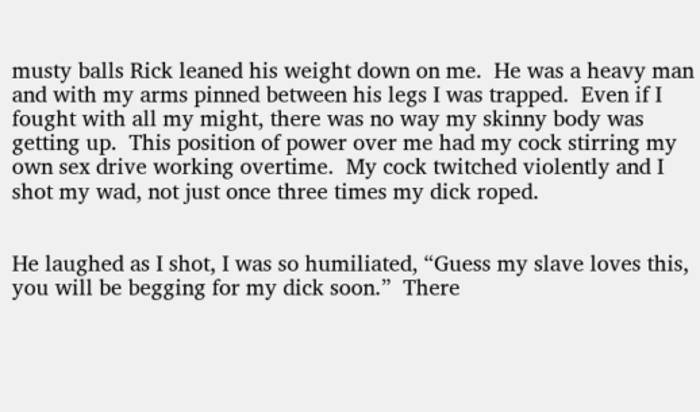musty balls Rick leaned his weight down on me.  He was a heavy man and with my arms pinned between his legs I was trapped.  Even if I fought with all my might, there was no way my skinny body was getting up.  This position of power over me had my cock stirring my own sex drive working overtime.  My cock twitched violently and I shot my wad, not just once three times my dick roped.


He laughed as I shot, I was so humiliated, “Guess my slave loves this, you will be begging for my dick soon.”  There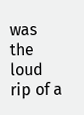was the loud rip of a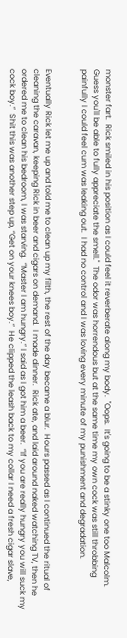monster fart.  Rick smiled in his position as I could feel it reverberate along my body.  "Oops.  It's going to be a stinky one too Malcolm.  Guess you'll be able to fully appreciate the smell."  The odor was horrendous but at the same time my own cock was still throbbing painfully I could feel cum was leaking out.  I had no control and I was loving every minute of my punishment and degradation.


Eventually Rick let me up and told me to clean up my filth, the rest of the day became a blur.  Hours passed as I continued the ritual of cleaning the caravan, keeping Rick in beer and cigars on demand.  I made dinner.  Rick ate, and laid around naked watching TV, then he ordered me to clean his bedroom, I was starving.  “Master I am hungry.” I said as I got him a beer.  “If you are really hungry you will suck my cock boy.”  Shit this was another step up, “Get on your knees boy.”  He clipped the leash back to my collar I need a fresh cigar slave,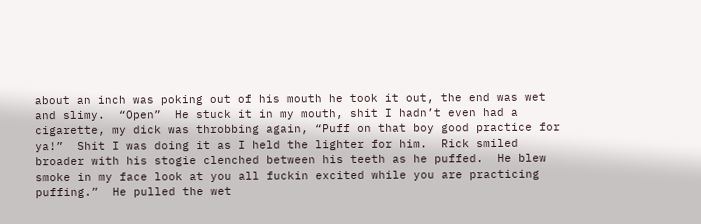about an inch was poking out of his mouth he took it out, the end was wet and slimy.  “Open”  He stuck it in my mouth, shit I hadn’t even had a cigarette, my dick was throbbing again, “Puff on that boy good practice for ya!”  Shit I was doing it as I held the lighter for him.  Rick smiled broader with his stogie clenched between his teeth as he puffed.  He blew smoke in my face look at you all fuckin excited while you are practicing puffing.”  He pulled the wet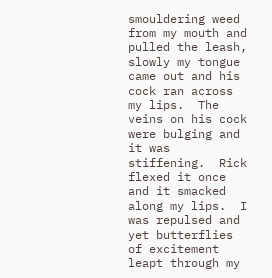smouldering weed from my mouth and pulled the leash, slowly my tongue came out and his cock ran across my lips.  The veins on his cock were bulging and it was stiffening.  Rick flexed it once and it smacked along my lips.  I was repulsed and yet butterflies of excitement leapt through my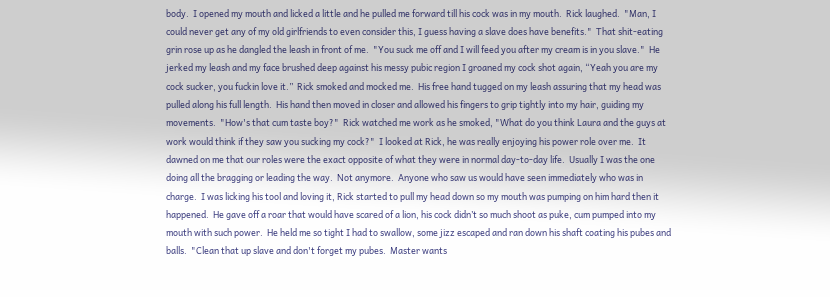body.  I opened my mouth and licked a little and he pulled me forward till his cock was in my mouth.  Rick laughed.  "Man, I could never get any of my old girlfriends to even consider this, I guess having a slave does have benefits."  That shit-eating grin rose up as he dangled the leash in front of me.  "You suck me off and I will feed you after my cream is in you slave."  He jerked my leash and my face brushed deep against his messy pubic region I groaned my cock shot again, “Yeah you are my cock sucker, you fuckin love it.”  Rick smoked and mocked me.  His free hand tugged on my leash assuring that my head was pulled along his full length.  His hand then moved in closer and allowed his fingers to grip tightly into my hair, guiding my movements.  "How's that cum taste boy?"  Rick watched me work as he smoked, "What do you think Laura and the guys at work would think if they saw you sucking my cock?"  I looked at Rick, he was really enjoying his power role over me.  It dawned on me that our roles were the exact opposite of what they were in normal day-to-day life.  Usually I was the one doing all the bragging or leading the way.  Not anymore.  Anyone who saw us would have seen immediately who was in charge.  I was licking his tool and loving it, Rick started to pull my head down so my mouth was pumping on him hard then it happened.  He gave off a roar that would have scared of a lion, his cock didn’t so much shoot as puke, cum pumped into my mouth with such power.  He held me so tight I had to swallow, some jizz escaped and ran down his shaft coating his pubes and balls.  "Clean that up slave and don't forget my pubes.  Master wants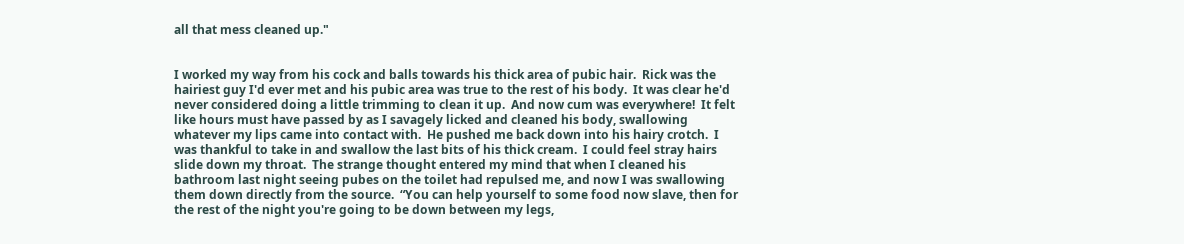all that mess cleaned up."


I worked my way from his cock and balls towards his thick area of pubic hair.  Rick was the hairiest guy I'd ever met and his pubic area was true to the rest of his body.  It was clear he'd never considered doing a little trimming to clean it up.  And now cum was everywhere!  It felt like hours must have passed by as I savagely licked and cleaned his body, swallowing whatever my lips came into contact with.  He pushed me back down into his hairy crotch.  I was thankful to take in and swallow the last bits of his thick cream.  I could feel stray hairs slide down my throat.  The strange thought entered my mind that when I cleaned his bathroom last night seeing pubes on the toilet had repulsed me, and now I was swallowing them down directly from the source.  “You can help yourself to some food now slave, then for the rest of the night you're going to be down between my legs,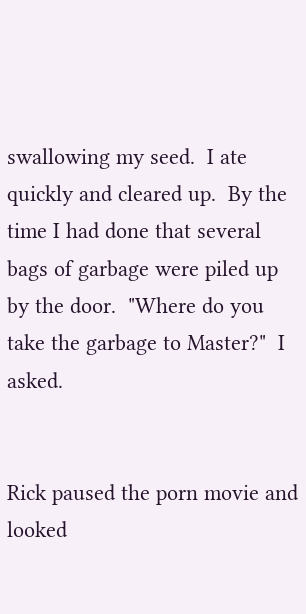swallowing my seed.  I ate quickly and cleared up.  By the time I had done that several bags of garbage were piled up by the door.  "Where do you take the garbage to Master?"  I asked.


Rick paused the porn movie and looked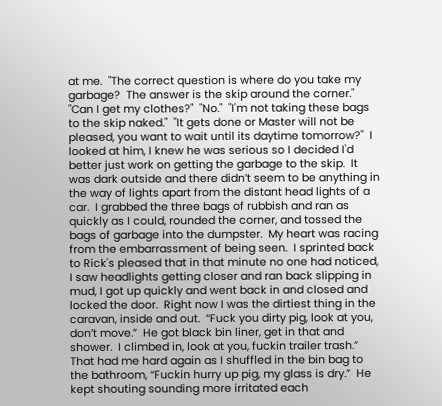at me.  "The correct question is where do you take my garbage?  The answer is the skip around the corner."  "Can I get my clothes?"  "No."  "I'm not taking these bags to the skip naked."  "It gets done or Master will not be pleased, you want to wait until its daytime tomorrow?"  I looked at him, I knew he was serious so I decided I'd better just work on getting the garbage to the skip.  It was dark outside and there didn’t seem to be anything in the way of lights apart from the distant head lights of a car.  I grabbed the three bags of rubbish and ran as quickly as I could, rounded the corner, and tossed the bags of garbage into the dumpster.  My heart was racing from the embarrassment of being seen.  I sprinted back to Rick's pleased that in that minute no one had noticed, I saw headlights getting closer and ran back slipping in mud, I got up quickly and went back in and closed and locked the door.  Right now I was the dirtiest thing in the caravan, inside and out.  “Fuck you dirty pig, look at you, don’t move.”  He got black bin liner, get in that and shower.  I climbed in, look at you, fuckin trailer trash.”  That had me hard again as I shuffled in the bin bag to the bathroom, “Fuckin hurry up pig, my glass is dry.”  He kept shouting sounding more irritated each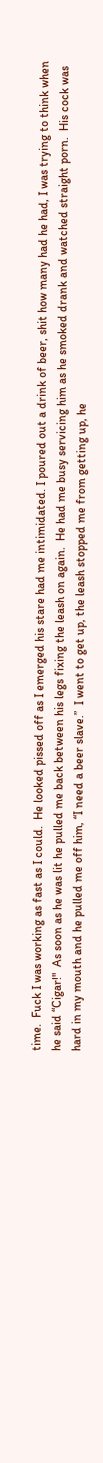time.  Fuck I was working as fast as I could.  He looked pissed off as I emerged his stare had me intimidated. I poured out a drink of beer, shit how many had he had, I was trying to think when he said “Cigar!"  As soon as he was lit he pulled me back between his legs fixing the leash on again.  He had me busy servicing him as he smoked drank and watched straight porn.  His cock was hard in my mouth and he pulled me off him, “I need a beer slave.”  I went to get up, the leash stopped me from getting up, he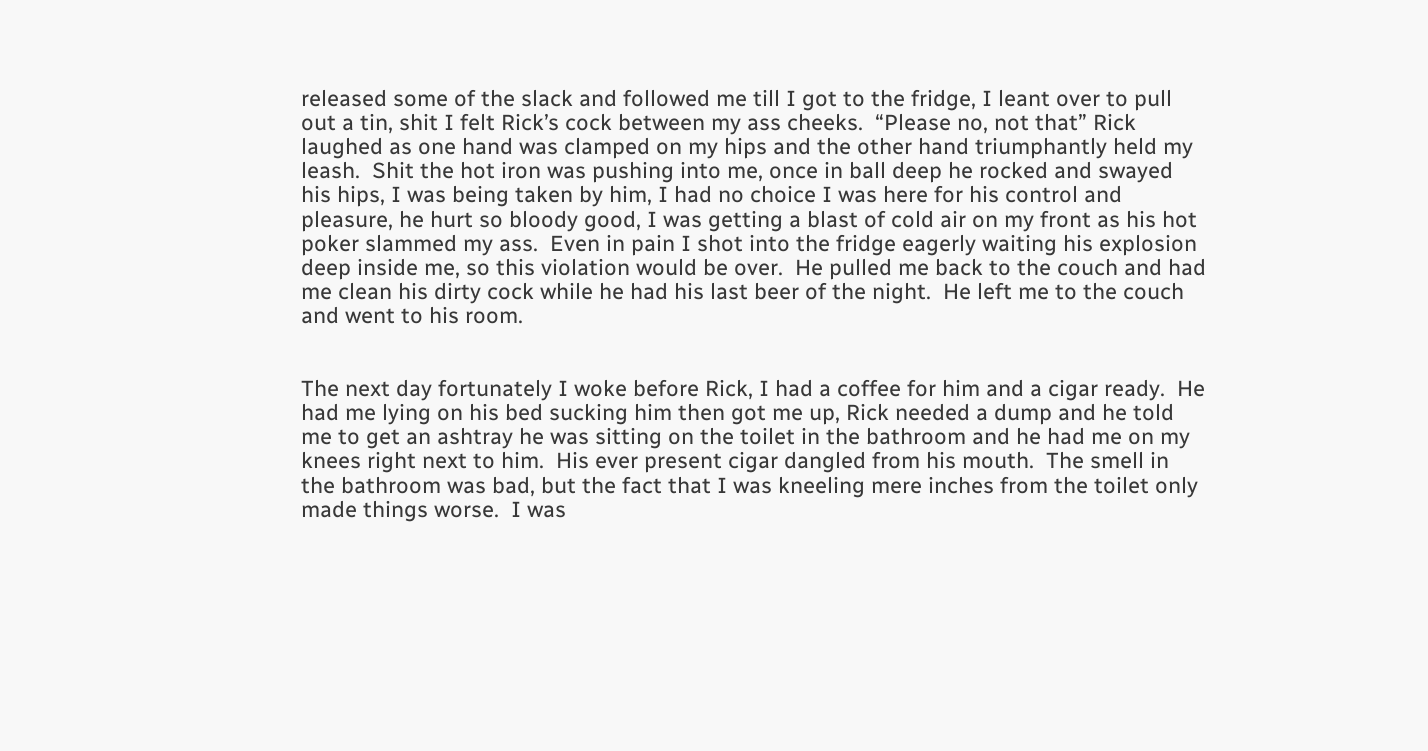released some of the slack and followed me till I got to the fridge, I leant over to pull out a tin, shit I felt Rick’s cock between my ass cheeks.  “Please no, not that” Rick laughed as one hand was clamped on my hips and the other hand triumphantly held my leash.  Shit the hot iron was pushing into me, once in ball deep he rocked and swayed his hips, I was being taken by him, I had no choice I was here for his control and pleasure, he hurt so bloody good, I was getting a blast of cold air on my front as his hot poker slammed my ass.  Even in pain I shot into the fridge eagerly waiting his explosion deep inside me, so this violation would be over.  He pulled me back to the couch and had me clean his dirty cock while he had his last beer of the night.  He left me to the couch and went to his room.


The next day fortunately I woke before Rick, I had a coffee for him and a cigar ready.  He had me lying on his bed sucking him then got me up, Rick needed a dump and he told me to get an ashtray he was sitting on the toilet in the bathroom and he had me on my knees right next to him.  His ever present cigar dangled from his mouth.  The smell in the bathroom was bad, but the fact that I was kneeling mere inches from the toilet only made things worse.  I was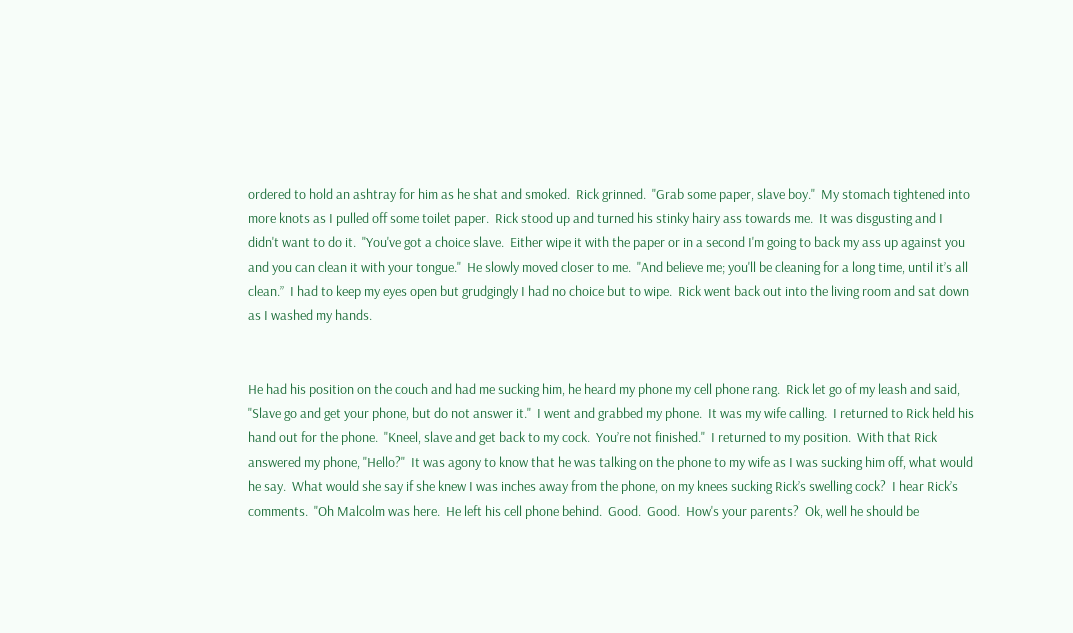ordered to hold an ashtray for him as he shat and smoked.  Rick grinned.  "Grab some paper, slave boy."  My stomach tightened into more knots as I pulled off some toilet paper.  Rick stood up and turned his stinky hairy ass towards me.  It was disgusting and I didn't want to do it.  "You've got a choice slave.  Either wipe it with the paper or in a second I'm going to back my ass up against you and you can clean it with your tongue."  He slowly moved closer to me.  "And believe me; you'll be cleaning for a long time, until it’s all clean.”  I had to keep my eyes open but grudgingly I had no choice but to wipe.  Rick went back out into the living room and sat down as I washed my hands.


He had his position on the couch and had me sucking him, he heard my phone my cell phone rang.  Rick let go of my leash and said, "Slave go and get your phone, but do not answer it."  I went and grabbed my phone.  It was my wife calling.  I returned to Rick held his hand out for the phone.  "Kneel, slave and get back to my cock.  You’re not finished."  I returned to my position.  With that Rick answered my phone, "Hello?"  It was agony to know that he was talking on the phone to my wife as I was sucking him off, what would he say.  What would she say if she knew I was inches away from the phone, on my knees sucking Rick’s swelling cock?  I hear Rick’s comments.  "Oh Malcolm was here.  He left his cell phone behind.  Good.  Good.  How's your parents?  Ok, well he should be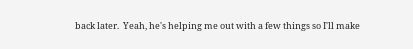back later.  Yeah, he's helping me out with a few things so I'll make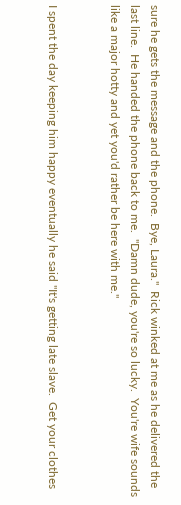sure he gets the message and the phone.  Bye, Laura."  Rick winked at me as he delivered the last line.  He handed the phone back to me.  "Damn dude, you're so lucky.  You're wife sounds like a major hotty and yet you'd rather be here with me."


I spent the day keeping him happy eventually he said "It's getting late slave.  Get your clothes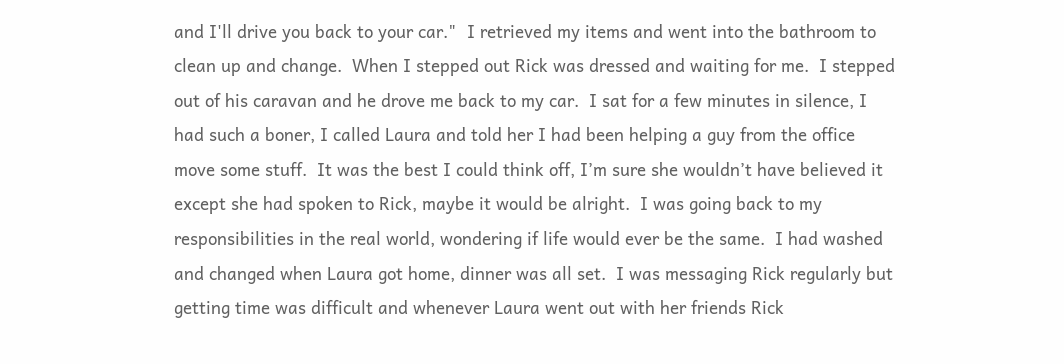and I'll drive you back to your car."  I retrieved my items and went into the bathroom to clean up and change.  When I stepped out Rick was dressed and waiting for me.  I stepped out of his caravan and he drove me back to my car.  I sat for a few minutes in silence, I had such a boner, I called Laura and told her I had been helping a guy from the office move some stuff.  It was the best I could think off, I’m sure she wouldn’t have believed it except she had spoken to Rick, maybe it would be alright.  I was going back to my responsibilities in the real world, wondering if life would ever be the same.  I had washed and changed when Laura got home, dinner was all set.  I was messaging Rick regularly but getting time was difficult and whenever Laura went out with her friends Rick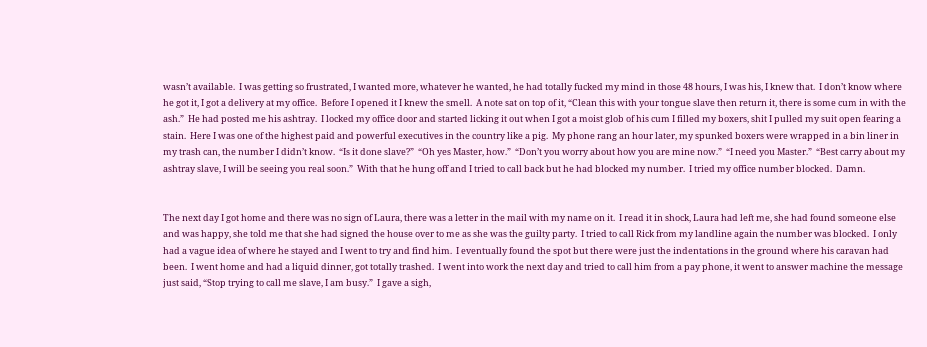wasn’t available.  I was getting so frustrated, I wanted more, whatever he wanted, he had totally fucked my mind in those 48 hours, I was his, I knew that.  I don’t know where he got it, I got a delivery at my office.  Before I opened it I knew the smell.  A note sat on top of it, “Clean this with your tongue slave then return it, there is some cum in with the ash.”  He had posted me his ashtray.  I locked my office door and started licking it out when I got a moist glob of his cum I filled my boxers, shit I pulled my suit open fearing a stain.  Here I was one of the highest paid and powerful executives in the country like a pig.  My phone rang an hour later, my spunked boxers were wrapped in a bin liner in my trash can, the number I didn’t know.  “Is it done slave?”  “Oh yes Master, how.”  “Don’t you worry about how you are mine now.”  “I need you Master.”  “Best carry about my ashtray slave, I will be seeing you real soon.”  With that he hung off and I tried to call back but he had blocked my number.  I tried my office number blocked.  Damn.


The next day I got home and there was no sign of Laura, there was a letter in the mail with my name on it.  I read it in shock, Laura had left me, she had found someone else and was happy, she told me that she had signed the house over to me as she was the guilty party.  I tried to call Rick from my landline again the number was blocked.  I only had a vague idea of where he stayed and I went to try and find him.  I eventually found the spot but there were just the indentations in the ground where his caravan had been.  I went home and had a liquid dinner, got totally trashed.  I went into work the next day and tried to call him from a pay phone, it went to answer machine the message just said, “Stop trying to call me slave, I am busy.”  I gave a sigh,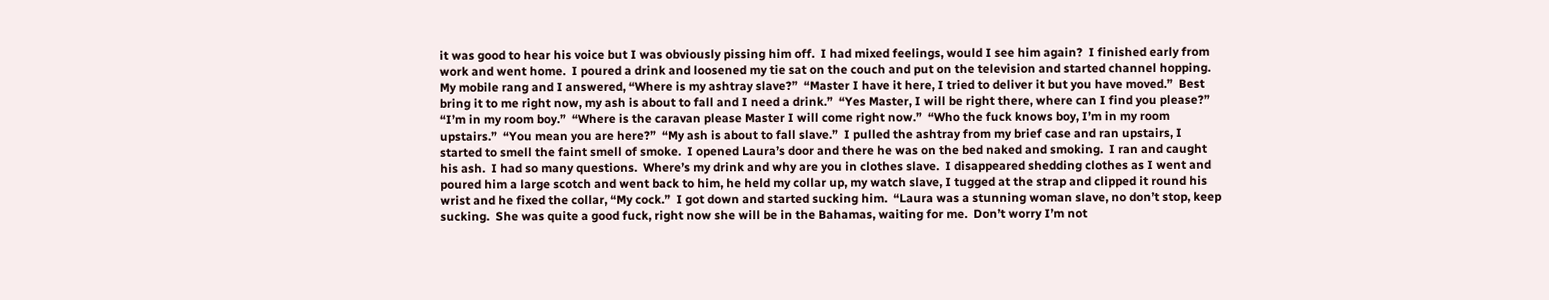it was good to hear his voice but I was obviously pissing him off.  I had mixed feelings, would I see him again?  I finished early from work and went home.  I poured a drink and loosened my tie sat on the couch and put on the television and started channel hopping.  My mobile rang and I answered, “Where is my ashtray slave?”  “Master I have it here, I tried to deliver it but you have moved.”  Best bring it to me right now, my ash is about to fall and I need a drink.”  “Yes Master, I will be right there, where can I find you please?”  “I’m in my room boy.”  “Where is the caravan please Master I will come right now.”  “Who the fuck knows boy, I’m in my room upstairs.”  “You mean you are here?”  “My ash is about to fall slave.”  I pulled the ashtray from my brief case and ran upstairs, I started to smell the faint smell of smoke.  I opened Laura’s door and there he was on the bed naked and smoking.  I ran and caught his ash.  I had so many questions.  Where’s my drink and why are you in clothes slave.  I disappeared shedding clothes as I went and poured him a large scotch and went back to him, he held my collar up, my watch slave, I tugged at the strap and clipped it round his wrist and he fixed the collar, “My cock.”  I got down and started sucking him.  “Laura was a stunning woman slave, no don’t stop, keep sucking.  She was quite a good fuck, right now she will be in the Bahamas, waiting for me.  Don’t worry I’m not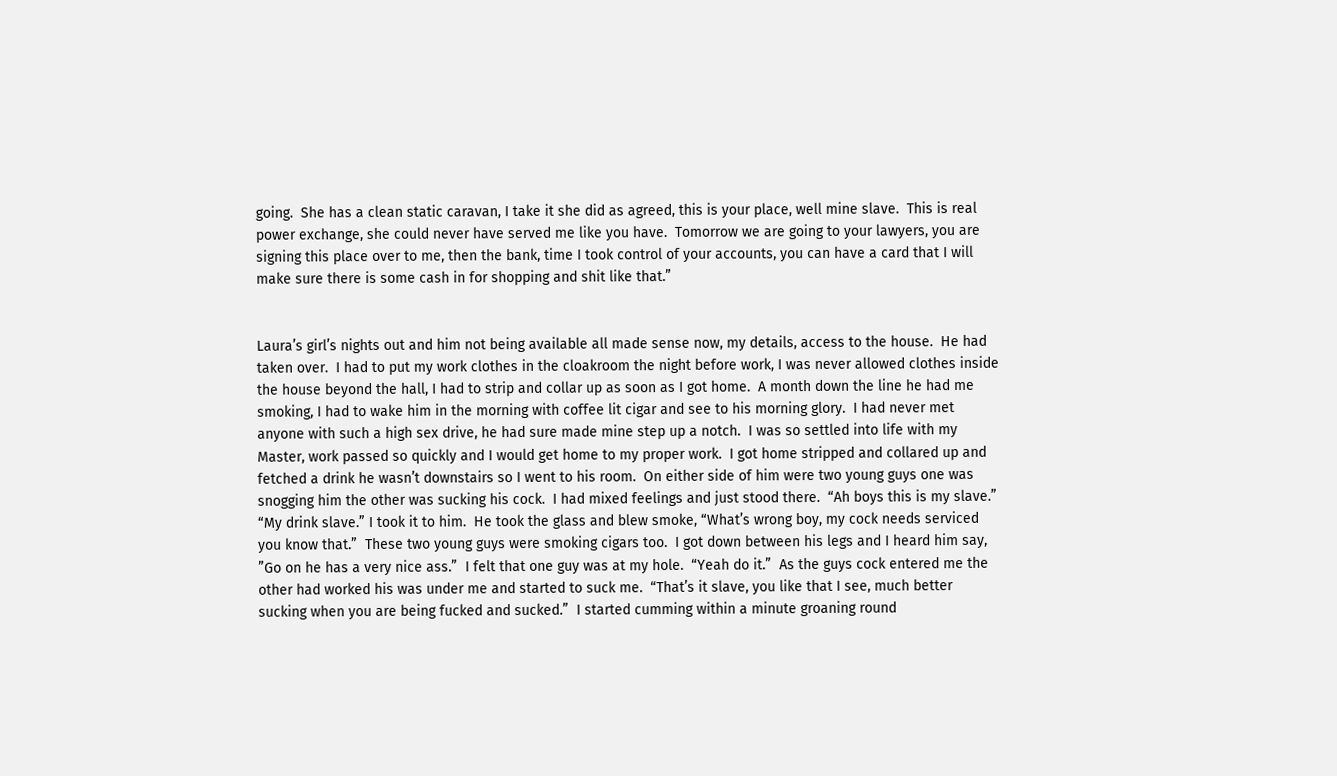going.  She has a clean static caravan, I take it she did as agreed, this is your place, well mine slave.  This is real power exchange, she could never have served me like you have.  Tomorrow we are going to your lawyers, you are signing this place over to me, then the bank, time I took control of your accounts, you can have a card that I will make sure there is some cash in for shopping and shit like that.”


Laura’s girl’s nights out and him not being available all made sense now, my details, access to the house.  He had taken over.  I had to put my work clothes in the cloakroom the night before work, I was never allowed clothes inside the house beyond the hall, I had to strip and collar up as soon as I got home.  A month down the line he had me smoking, I had to wake him in the morning with coffee lit cigar and see to his morning glory.  I had never met anyone with such a high sex drive, he had sure made mine step up a notch.  I was so settled into life with my Master, work passed so quickly and I would get home to my proper work.  I got home stripped and collared up and fetched a drink he wasn’t downstairs so I went to his room.  On either side of him were two young guys one was snogging him the other was sucking his cock.  I had mixed feelings and just stood there.  “Ah boys this is my slave.”  “My drink slave.” I took it to him.  He took the glass and blew smoke, “What’s wrong boy, my cock needs serviced you know that.”  These two young guys were smoking cigars too.  I got down between his legs and I heard him say, ”Go on he has a very nice ass.”  I felt that one guy was at my hole.  “Yeah do it.”  As the guys cock entered me the other had worked his was under me and started to suck me.  “That’s it slave, you like that I see, much better sucking when you are being fucked and sucked.”  I started cumming within a minute groaning round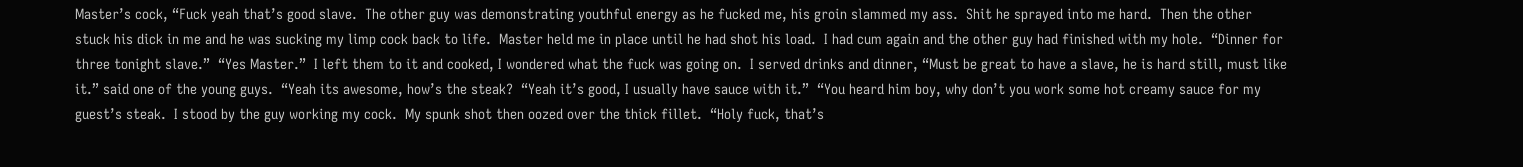Master’s cock, “Fuck yeah that’s good slave.  The other guy was demonstrating youthful energy as he fucked me, his groin slammed my ass.  Shit he sprayed into me hard.  Then the other stuck his dick in me and he was sucking my limp cock back to life.  Master held me in place until he had shot his load.  I had cum again and the other guy had finished with my hole.  “Dinner for three tonight slave.”  “Yes Master.”  I left them to it and cooked, I wondered what the fuck was going on.  I served drinks and dinner, “Must be great to have a slave, he is hard still, must like it.” said one of the young guys.  “Yeah its awesome, how’s the steak?  “Yeah it’s good, I usually have sauce with it.”  “You heard him boy, why don’t you work some hot creamy sauce for my guest’s steak.  I stood by the guy working my cock.  My spunk shot then oozed over the thick fillet.  “Holy fuck, that’s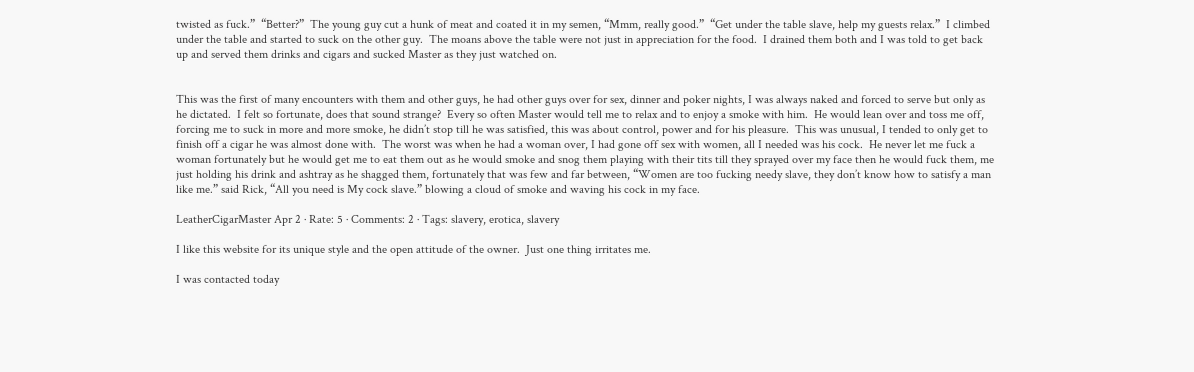twisted as fuck.”  “Better?”  The young guy cut a hunk of meat and coated it in my semen, “Mmm, really good.”  “Get under the table slave, help my guests relax.”  I climbed under the table and started to suck on the other guy.  The moans above the table were not just in appreciation for the food.  I drained them both and I was told to get back up and served them drinks and cigars and sucked Master as they just watched on.


This was the first of many encounters with them and other guys, he had other guys over for sex, dinner and poker nights, I was always naked and forced to serve but only as he dictated.  I felt so fortunate, does that sound strange?  Every so often Master would tell me to relax and to enjoy a smoke with him.  He would lean over and toss me off, forcing me to suck in more and more smoke, he didn’t stop till he was satisfied, this was about control, power and for his pleasure.  This was unusual, I tended to only get to finish off a cigar he was almost done with.  The worst was when he had a woman over, I had gone off sex with women, all I needed was his cock.  He never let me fuck a woman fortunately but he would get me to eat them out as he would smoke and snog them playing with their tits till they sprayed over my face then he would fuck them, me just holding his drink and ashtray as he shagged them, fortunately that was few and far between, “Women are too fucking needy slave, they don’t know how to satisfy a man like me.” said Rick, “All you need is My cock slave.” blowing a cloud of smoke and waving his cock in my face.

LeatherCigarMaster Apr 2 · Rate: 5 · Comments: 2 · Tags: slavery, erotica, slavery

I like this website for its unique style and the open attitude of the owner.  Just one thing irritates me.

I was contacted today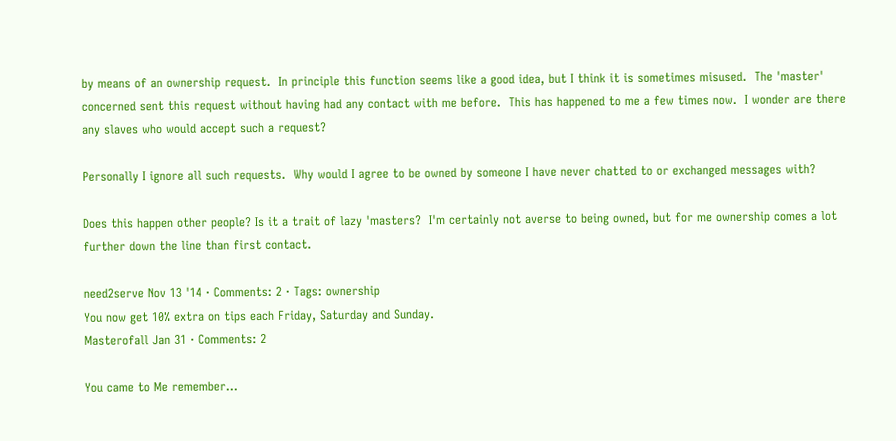by means of an ownership request.  In principle this function seems like a good idea, but I think it is sometimes misused.  The 'master' concerned sent this request without having had any contact with me before.  This has happened to me a few times now.  I wonder are there any slaves who would accept such a request?

Personally I ignore all such requests.  Why would I agree to be owned by someone I have never chatted to or exchanged messages with?

Does this happen other people? Is it a trait of lazy 'masters?  I'm certainly not averse to being owned, but for me ownership comes a lot further down the line than first contact.

need2serve Nov 13 '14 · Comments: 2 · Tags: ownership
You now get 10% extra on tips each Friday, Saturday and Sunday.
Masterofall Jan 31 · Comments: 2

You came to Me remember...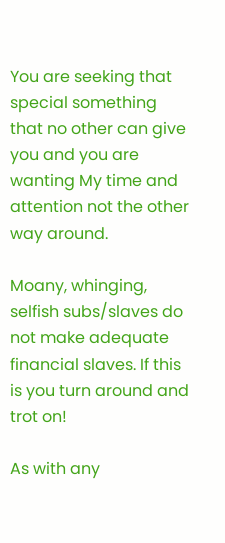You are seeking that special something that no other can give you and you are wanting My time and attention not the other way around.

Moany, whinging, selfish subs/slaves do not make adequate financial slaves. If this is you turn around and trot on!

As with any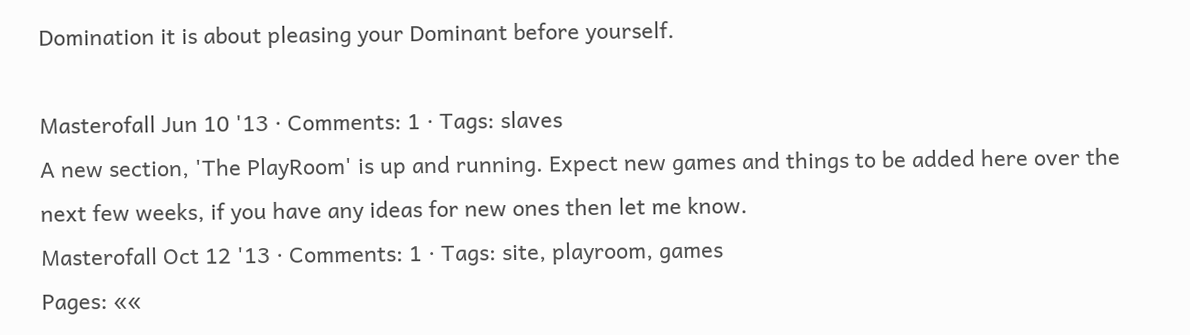Domination it is about pleasing your Dominant before yourself.

Masterofall Jun 10 '13 · Comments: 1 · Tags: slaves
A new section, 'The PlayRoom' is up and running. Expect new games and things to be added here over the next few weeks, if you have any ideas for new ones then let me know.
Masterofall Oct 12 '13 · Comments: 1 · Tags: site, playroom, games
Pages: ««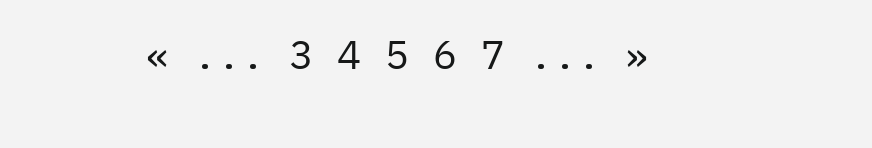« ... 3 4 5 6 7 ... »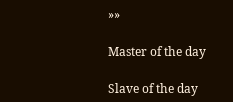»»

Master of the day

Slave of the day